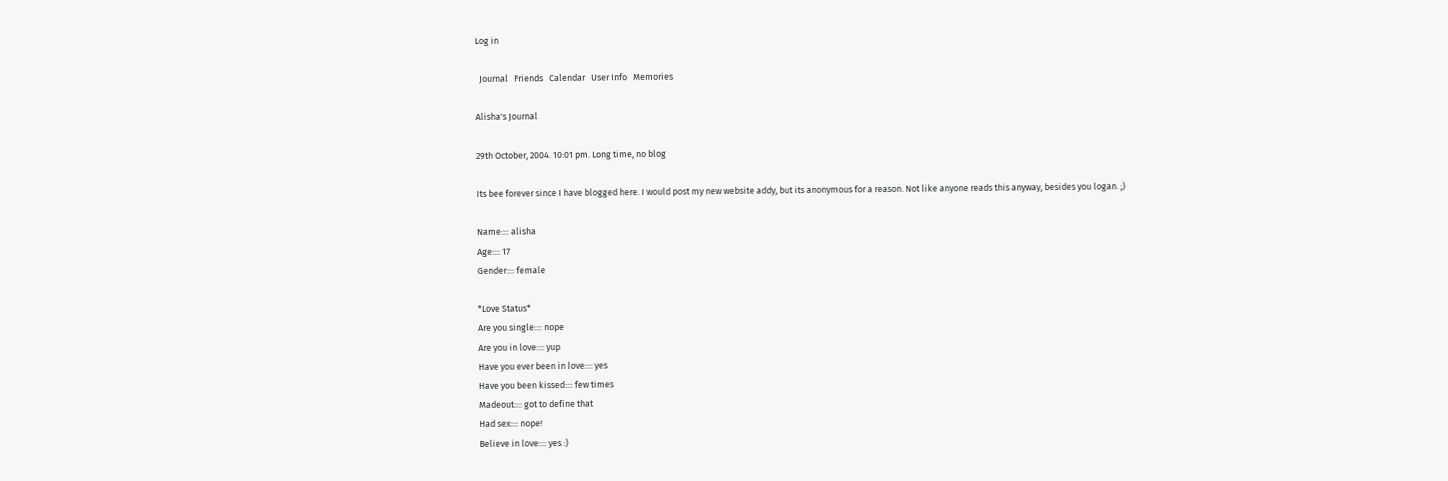Log in

  Journal   Friends   Calendar   User Info   Memories

Alisha's Journal

29th October, 2004. 10:01 pm. Long time, no blog

Its bee forever since I have blogged here. I would post my new website addy, but its anonymous for a reason. Not like anyone reads this anyway, besides you logan. ;)

Name:::: alisha
Age:::: 17
Gender:::: female

*Love Status*
Are you single:::: nope
Are you in love:::: yup
Have you ever been in love:::: yes
Have you been kissed:::: few times
Madeout:::: got to define that
Had sex:::: nope!
Believe in love:::: yes :)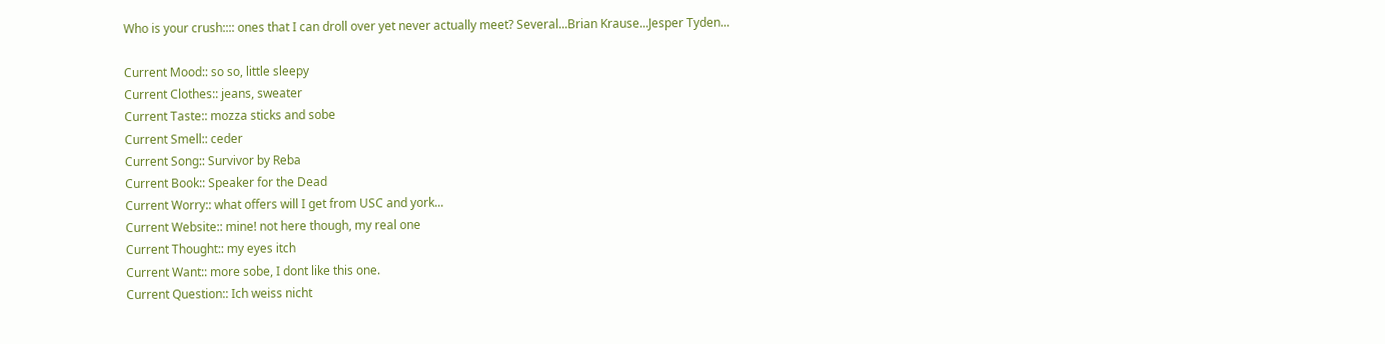Who is your crush:::: ones that I can droll over yet never actually meet? Several...Brian Krause...Jesper Tyden...

Current Mood:: so so, little sleepy
Current Clothes:: jeans, sweater
Current Taste:: mozza sticks and sobe
Current Smell:: ceder
Current Song:: Survivor by Reba
Current Book:: Speaker for the Dead
Current Worry:: what offers will I get from USC and york...
Current Website:: mine! not here though, my real one
Current Thought:: my eyes itch
Current Want:: more sobe, I dont like this one.
Current Question:: Ich weiss nicht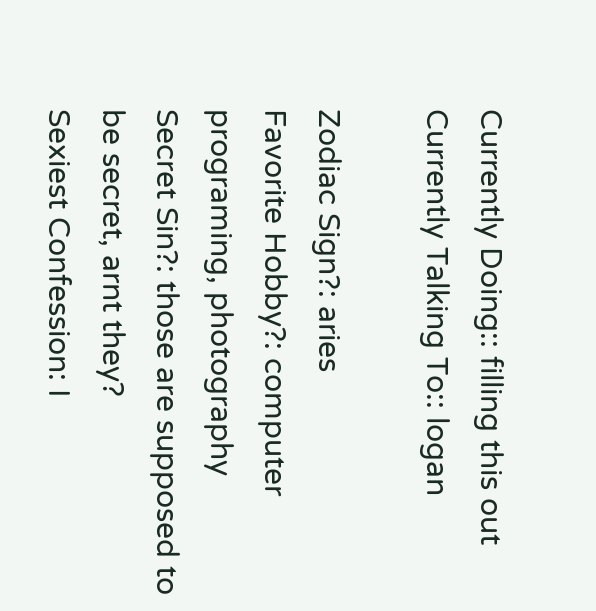Currently Doing:: filling this out
Currently Talking To:: logan

Zodiac Sign?: aries
Favorite Hobby?: computer programing, photography
Secret Sin?: those are supposed to be secret, arnt they?
Sexiest Confession: I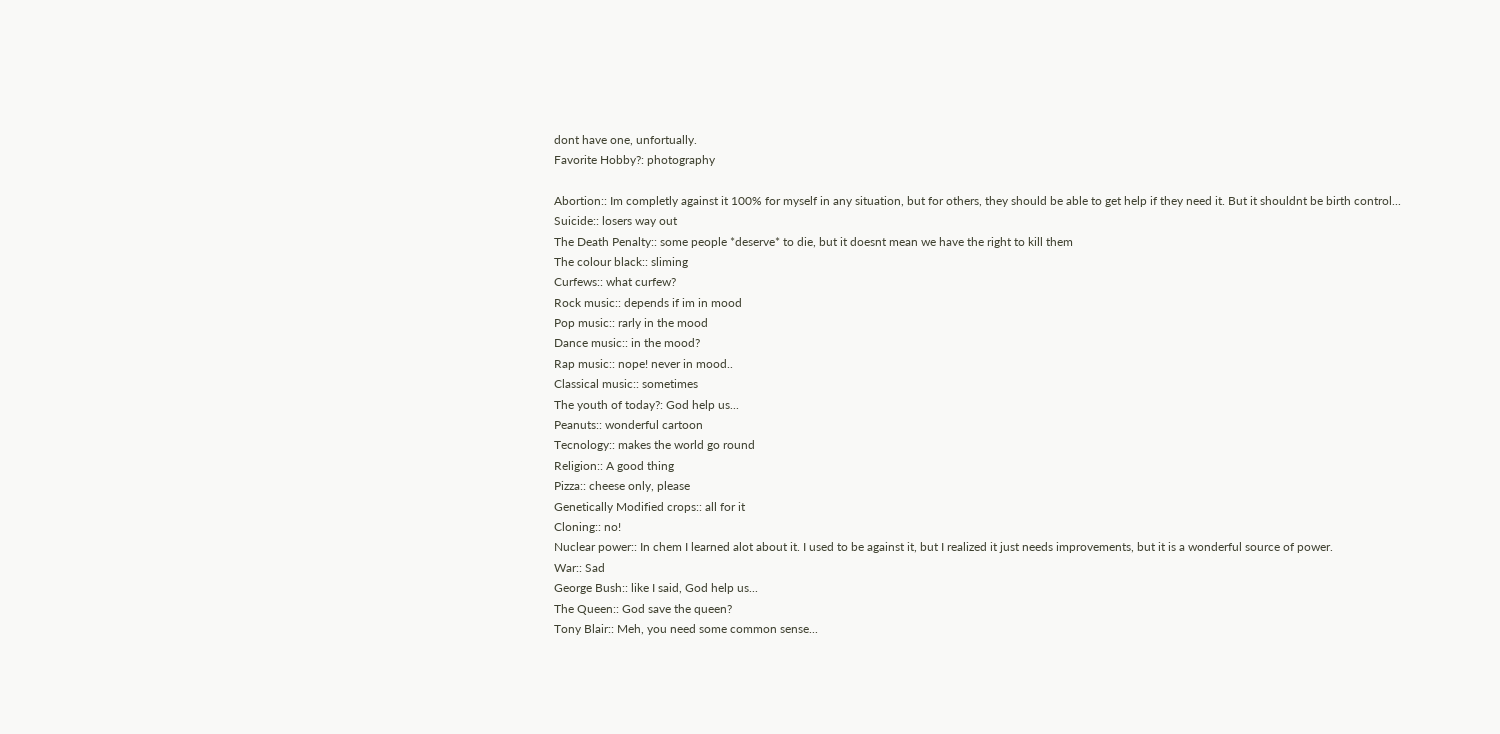dont have one, unfortually.
Favorite Hobby?: photography

Abortion:: Im completly against it 100% for myself in any situation, but for others, they should be able to get help if they need it. But it shouldnt be birth control...
Suicide:: losers way out
The Death Penalty:: some people *deserve* to die, but it doesnt mean we have the right to kill them
The colour black:: sliming
Curfews:: what curfew?
Rock music:: depends if im in mood
Pop music:: rarly in the mood
Dance music:: in the mood?
Rap music:: nope! never in mood..
Classical music:: sometimes
The youth of today?: God help us...
Peanuts:: wonderful cartoon
Tecnology:: makes the world go round
Religion:: A good thing
Pizza:: cheese only, please
Genetically Modified crops:: all for it
Cloning:: no!
Nuclear power:: In chem I learned alot about it. I used to be against it, but I realized it just needs improvements, but it is a wonderful source of power.
War:: Sad
George Bush:: like I said, God help us...
The Queen:: God save the queen?
Tony Blair:: Meh, you need some common sense...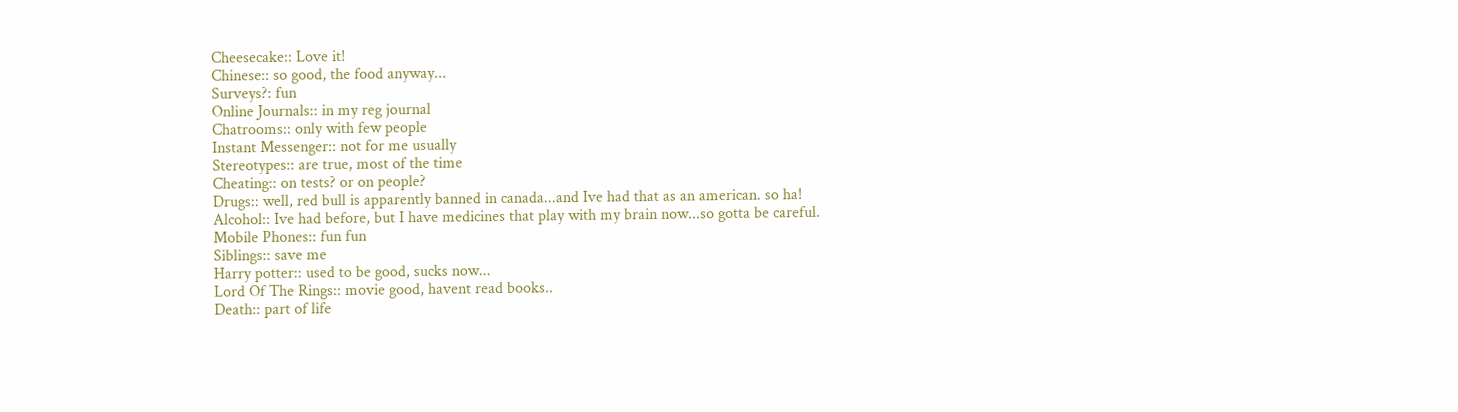Cheesecake:: Love it!
Chinese:: so good, the food anyway...
Surveys?: fun
Online Journals:: in my reg journal
Chatrooms:: only with few people
Instant Messenger:: not for me usually
Stereotypes:: are true, most of the time
Cheating:: on tests? or on people?
Drugs:: well, red bull is apparently banned in canada...and Ive had that as an american. so ha!
Alcohol:: Ive had before, but I have medicines that play with my brain now...so gotta be careful.
Mobile Phones:: fun fun
Siblings:: save me
Harry potter:: used to be good, sucks now...
Lord Of The Rings:: movie good, havent read books..
Death:: part of life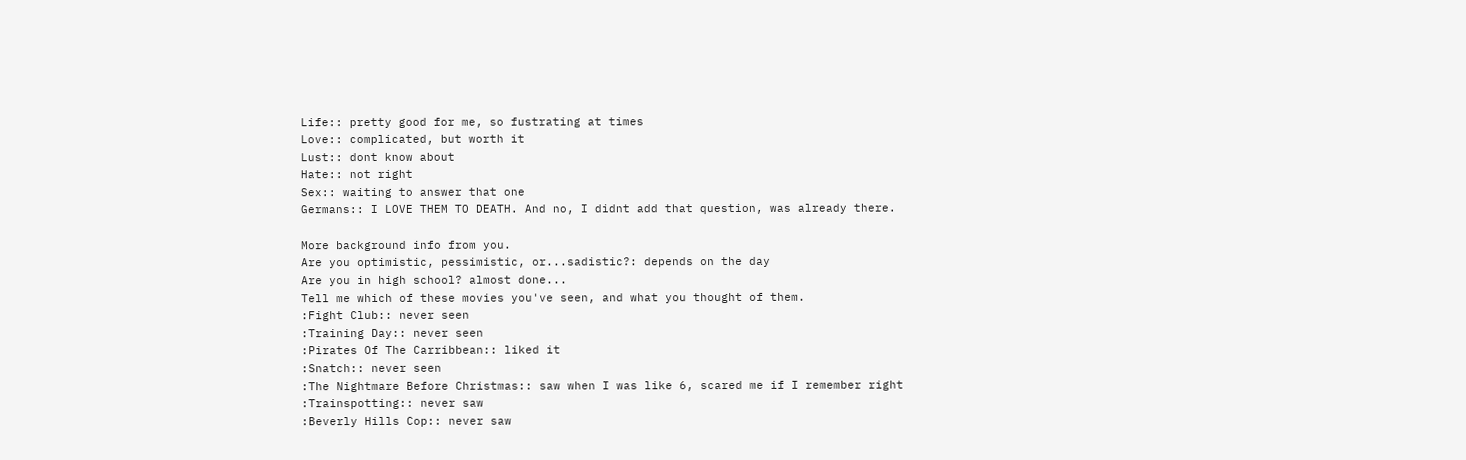Life:: pretty good for me, so fustrating at times
Love:: complicated, but worth it
Lust:: dont know about
Hate:: not right
Sex:: waiting to answer that one
Germans:: I LOVE THEM TO DEATH. And no, I didnt add that question, was already there.

More background info from you.
Are you optimistic, pessimistic, or...sadistic?: depends on the day
Are you in high school? almost done...
Tell me which of these movies you've seen, and what you thought of them.
:Fight Club:: never seen
:Training Day:: never seen
:Pirates Of The Carribbean:: liked it
:Snatch:: never seen
:The Nightmare Before Christmas:: saw when I was like 6, scared me if I remember right
:Trainspotting:: never saw
:Beverly Hills Cop:: never saw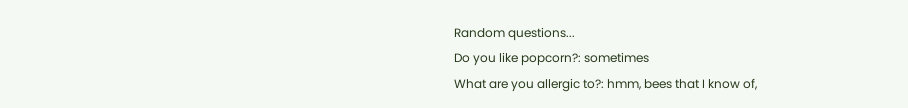Random questions...
Do you like popcorn?: sometimes
What are you allergic to?: hmm, bees that I know of,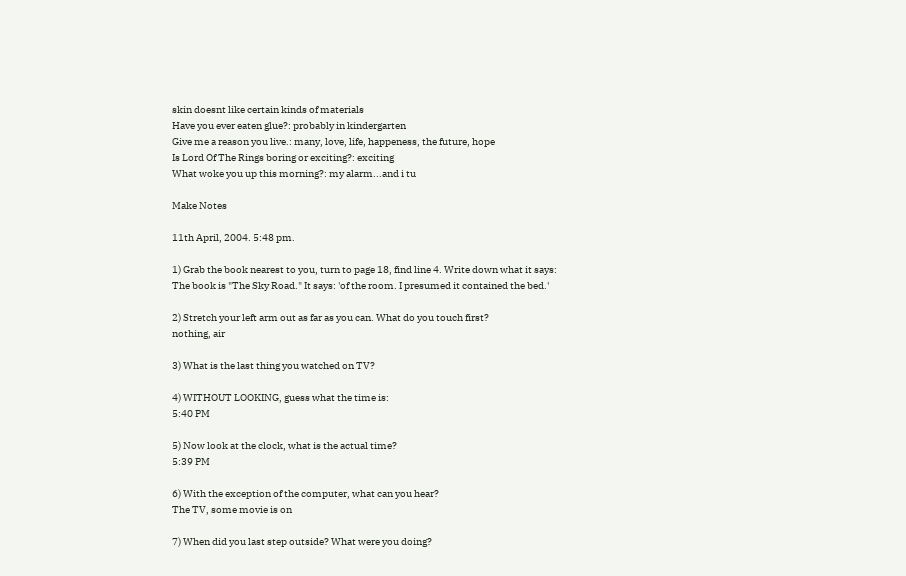skin doesnt like certain kinds of materials
Have you ever eaten glue?: probably in kindergarten
Give me a reason you live.: many, love, life, happeness, the future, hope
Is Lord Of The Rings boring or exciting?: exciting
What woke you up this morning?: my alarm...and i tu

Make Notes

11th April, 2004. 5:48 pm.

1) Grab the book nearest to you, turn to page 18, find line 4. Write down what it says:
The book is "The Sky Road." It says: 'of the room. I presumed it contained the bed.'

2) Stretch your left arm out as far as you can. What do you touch first?
nothing, air

3) What is the last thing you watched on TV?

4) WITHOUT LOOKING, guess what the time is:
5:40 PM

5) Now look at the clock, what is the actual time?
5:39 PM

6) With the exception of the computer, what can you hear?
The TV, some movie is on

7) When did you last step outside? What were you doing?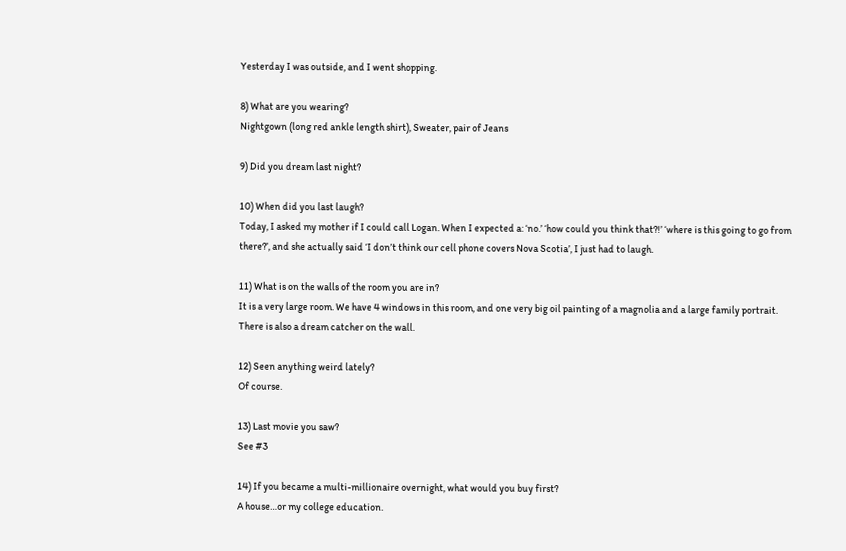Yesterday I was outside, and I went shopping.

8) What are you wearing?
Nightgown (long red ankle length shirt), Sweater, pair of Jeans

9) Did you dream last night?

10) When did you last laugh?
Today, I asked my mother if I could call Logan. When I expected a: ‘no.’ ‘how could you think that?!’ ‘where is this going to go from there?’, and she actually said ‘I don’t think our cell phone covers Nova Scotia’, I just had to laugh.

11) What is on the walls of the room you are in?
It is a very large room. We have 4 windows in this room, and one very big oil painting of a magnolia and a large family portrait. There is also a dream catcher on the wall.

12) Seen anything weird lately?
Of course.

13) Last movie you saw?
See #3

14) If you became a multi-millionaire overnight, what would you buy first?
A house…or my college education.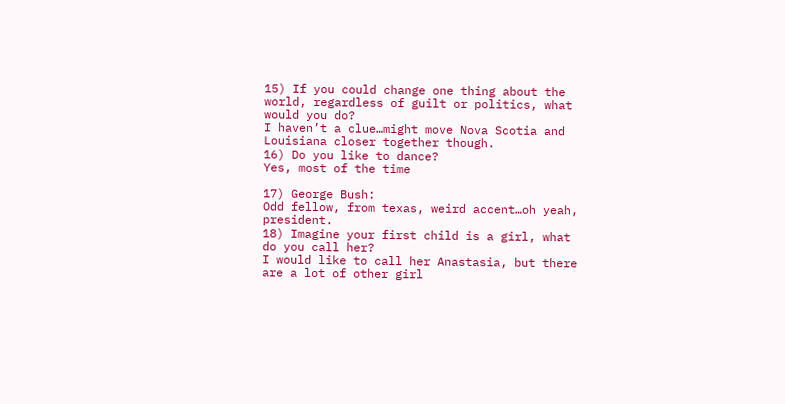15) If you could change one thing about the world, regardless of guilt or politics, what would you do?
I haven’t a clue…might move Nova Scotia and Louisiana closer together though.
16) Do you like to dance?
Yes, most of the time

17) George Bush:
Odd fellow, from texas, weird accent…oh yeah, president.
18) Imagine your first child is a girl, what do you call her?
I would like to call her Anastasia, but there are a lot of other girl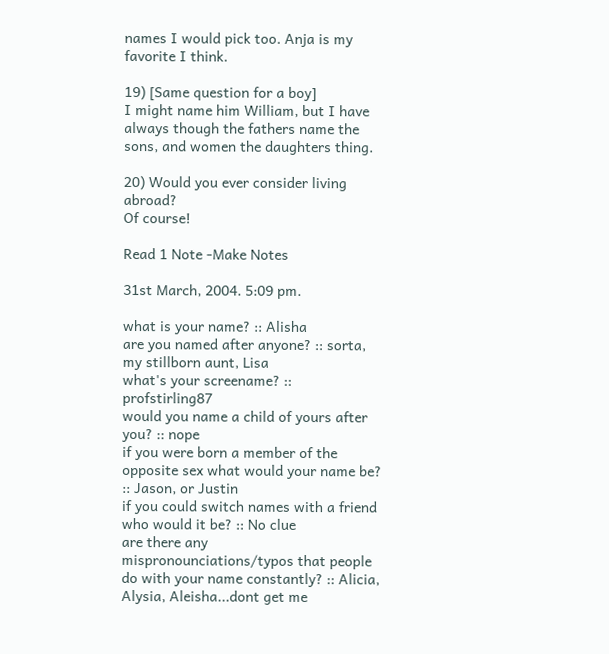names I would pick too. Anja is my favorite I think.

19) [Same question for a boy]
I might name him William, but I have always though the fathers name the sons, and women the daughters thing.

20) Would you ever consider living abroad?
Of course!

Read 1 Note -Make Notes

31st March, 2004. 5:09 pm.

what is your name? :: Alisha
are you named after anyone? :: sorta, my stillborn aunt, Lisa
what's your screename? :: profstirling87
would you name a child of yours after you? :: nope
if you were born a member of the opposite sex what would your name be? :: Jason, or Justin
if you could switch names with a friend who would it be? :: No clue
are there any mispronounciations/typos that people do with your name constantly? :: Alicia, Alysia, Aleisha...dont get me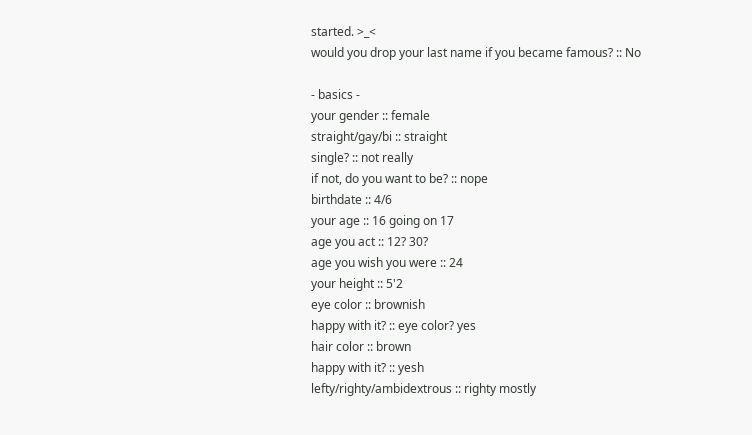started. >_<
would you drop your last name if you became famous? :: No

- basics -
your gender :: female
straight/gay/bi :: straight
single? :: not really
if not, do you want to be? :: nope
birthdate :: 4/6
your age :: 16 going on 17
age you act :: 12? 30?
age you wish you were :: 24
your height :: 5'2
eye color :: brownish
happy with it? :: eye color? yes
hair color :: brown
happy with it? :: yesh
lefty/righty/ambidextrous :: righty mostly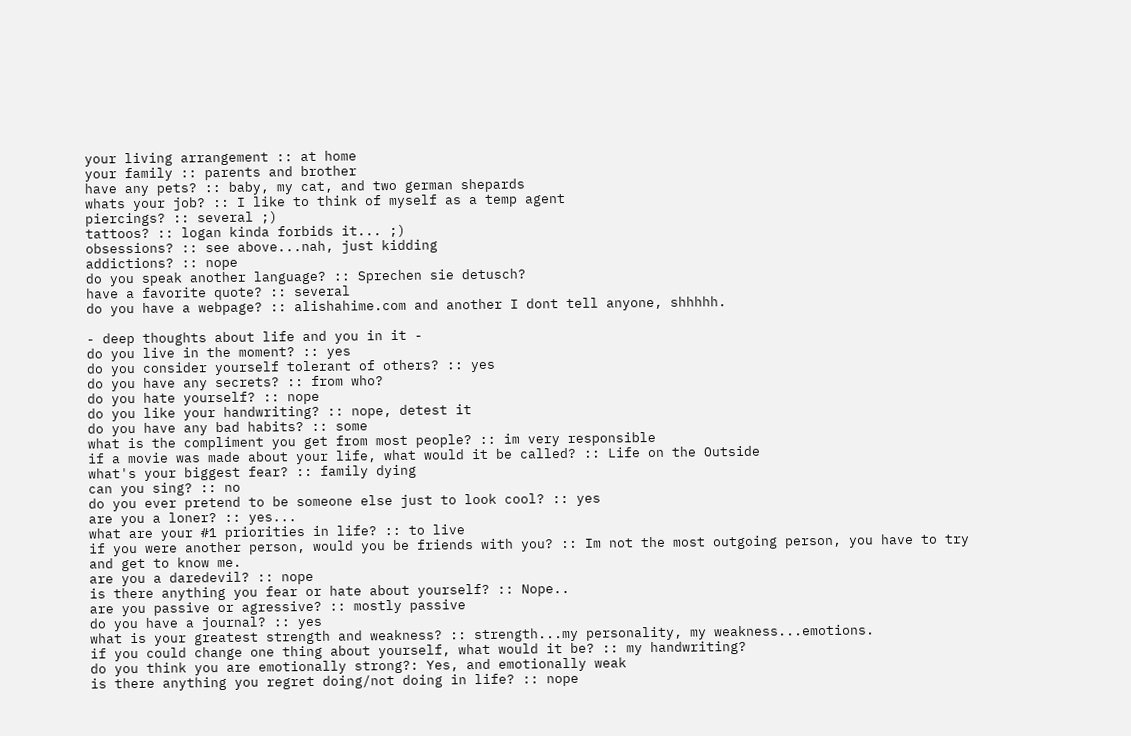your living arrangement :: at home
your family :: parents and brother
have any pets? :: baby, my cat, and two german shepards
whats your job? :: I like to think of myself as a temp agent
piercings? :: several ;)
tattoos? :: logan kinda forbids it... ;)
obsessions? :: see above...nah, just kidding
addictions? :: nope
do you speak another language? :: Sprechen sie detusch?
have a favorite quote? :: several
do you have a webpage? :: alishahime.com and another I dont tell anyone, shhhhh.

- deep thoughts about life and you in it -
do you live in the moment? :: yes
do you consider yourself tolerant of others? :: yes
do you have any secrets? :: from who?
do you hate yourself? :: nope
do you like your handwriting? :: nope, detest it
do you have any bad habits? :: some
what is the compliment you get from most people? :: im very responsible
if a movie was made about your life, what would it be called? :: Life on the Outside
what's your biggest fear? :: family dying
can you sing? :: no
do you ever pretend to be someone else just to look cool? :: yes
are you a loner? :: yes...
what are your #1 priorities in life? :: to live
if you were another person, would you be friends with you? :: Im not the most outgoing person, you have to try and get to know me.
are you a daredevil? :: nope
is there anything you fear or hate about yourself? :: Nope..
are you passive or agressive? :: mostly passive
do you have a journal? :: yes
what is your greatest strength and weakness? :: strength...my personality, my weakness...emotions.
if you could change one thing about yourself, what would it be? :: my handwriting?
do you think you are emotionally strong?: Yes, and emotionally weak
is there anything you regret doing/not doing in life? :: nope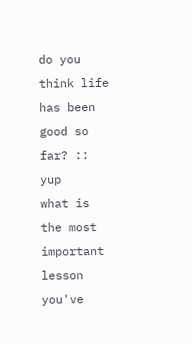do you think life has been good so far? :: yup
what is the most important lesson you've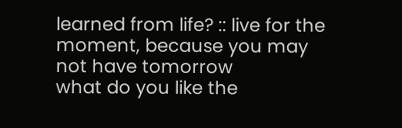learned from life? :: live for the moment, because you may not have tomorrow
what do you like the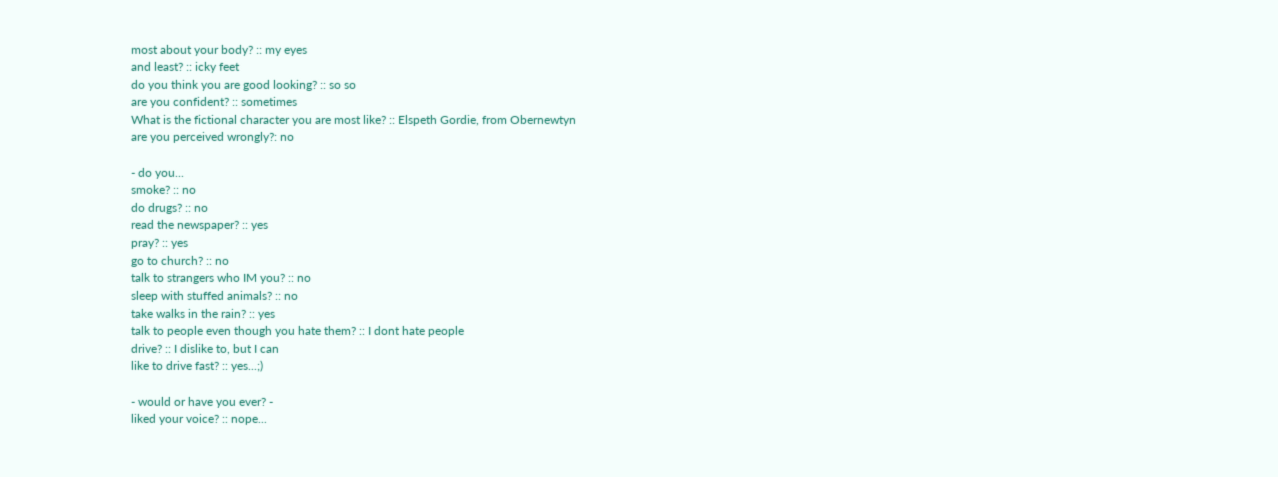most about your body? :: my eyes
and least? :: icky feet
do you think you are good looking? :: so so
are you confident? :: sometimes
What is the fictional character you are most like? :: Elspeth Gordie, from Obernewtyn
are you perceived wrongly?: no

- do you...
smoke? :: no
do drugs? :: no
read the newspaper? :: yes
pray? :: yes
go to church? :: no
talk to strangers who IM you? :: no
sleep with stuffed animals? :: no
take walks in the rain? :: yes
talk to people even though you hate them? :: I dont hate people
drive? :: I dislike to, but I can
like to drive fast? :: yes...;)

- would or have you ever? -
liked your voice? :: nope...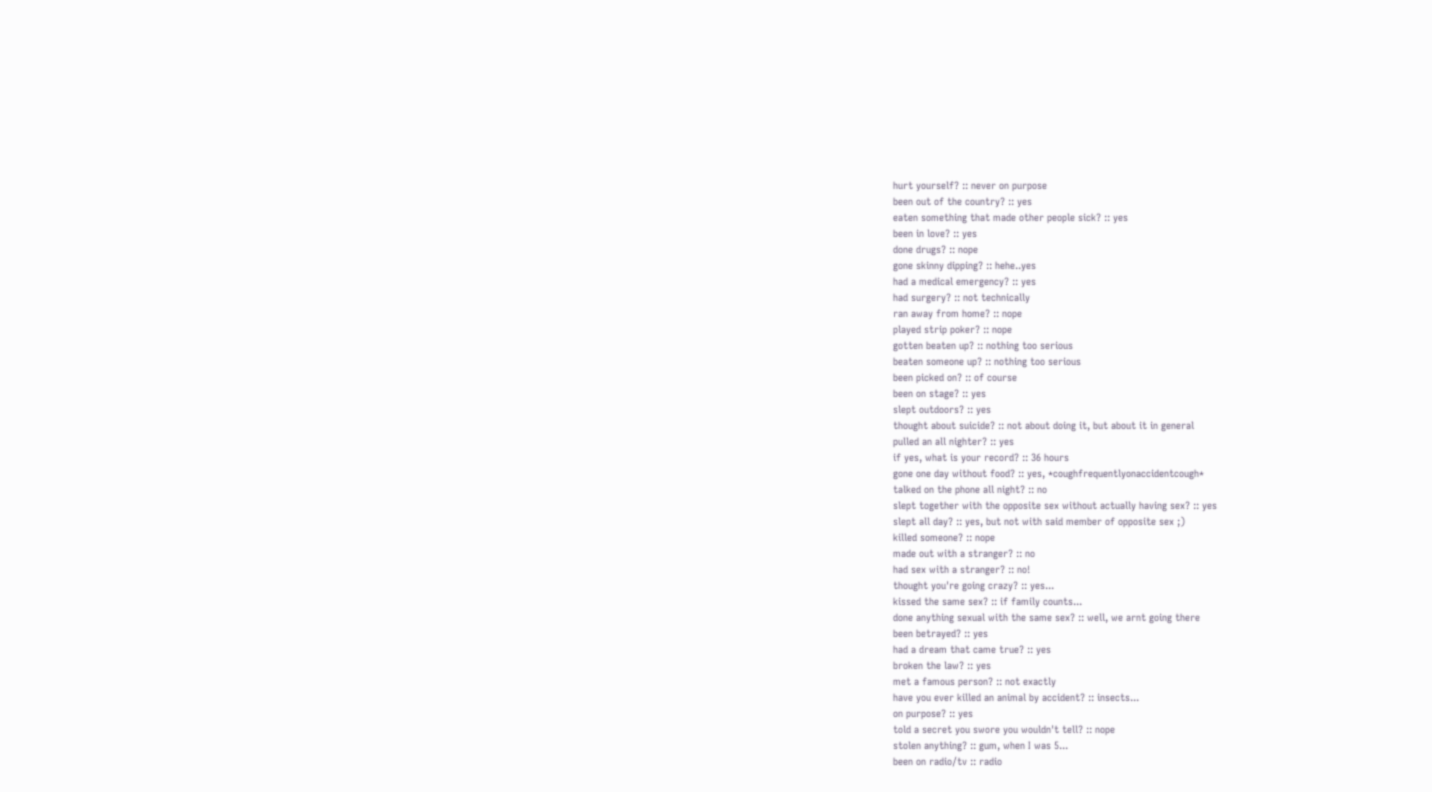hurt yourself? :: never on purpose
been out of the country? :: yes
eaten something that made other people sick? :: yes
been in love? :: yes
done drugs? :: nope
gone skinny dipping? :: hehe..yes
had a medical emergency? :: yes
had surgery? :: not technically
ran away from home? :: nope
played strip poker? :: nope
gotten beaten up? :: nothing too serious
beaten someone up? :: nothing too serious
been picked on? :: of course
been on stage? :: yes
slept outdoors? :: yes
thought about suicide? :: not about doing it, but about it in general
pulled an all nighter? :: yes
if yes, what is your record? :: 36 hours
gone one day without food? :: yes, *coughfrequentlyonaccidentcough*
talked on the phone all night? :: no
slept together with the opposite sex without actually having sex? :: yes
slept all day? :: yes, but not with said member of opposite sex ;)
killed someone? :: nope
made out with a stranger? :: no
had sex with a stranger? :: no!
thought you're going crazy? :: yes...
kissed the same sex? :: if family counts...
done anything sexual with the same sex? :: well, we arnt going there
been betrayed? :: yes
had a dream that came true? :: yes
broken the law? :: yes
met a famous person? :: not exactly
have you ever killed an animal by accident? :: insects...
on purpose? :: yes
told a secret you swore you wouldn't tell? :: nope
stolen anything? :: gum, when I was 5...
been on radio/tv :: radio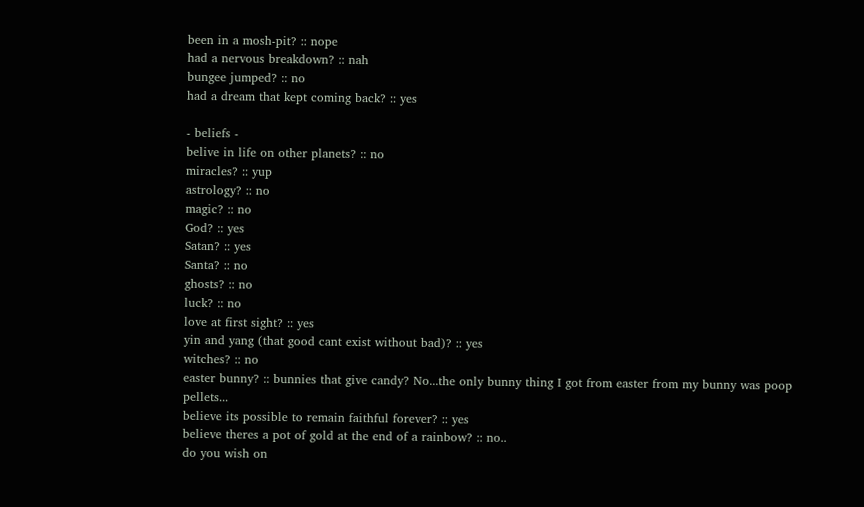been in a mosh-pit? :: nope
had a nervous breakdown? :: nah
bungee jumped? :: no
had a dream that kept coming back? :: yes

- beliefs -
belive in life on other planets? :: no
miracles? :: yup
astrology? :: no
magic? :: no
God? :: yes
Satan? :: yes
Santa? :: no
ghosts? :: no
luck? :: no
love at first sight? :: yes
yin and yang (that good cant exist without bad)? :: yes
witches? :: no
easter bunny? :: bunnies that give candy? No...the only bunny thing I got from easter from my bunny was poop pellets...
believe its possible to remain faithful forever? :: yes
believe theres a pot of gold at the end of a rainbow? :: no..
do you wish on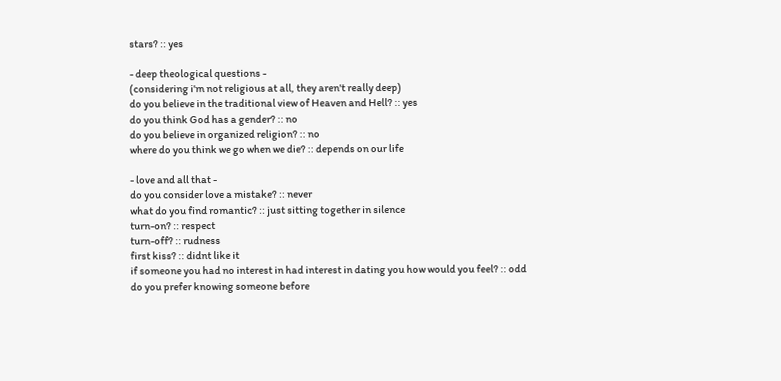stars? :: yes

- deep theological questions -
(considering i'm not religious at all, they aren't really deep)
do you believe in the traditional view of Heaven and Hell? :: yes
do you think God has a gender? :: no
do you believe in organized religion? :: no
where do you think we go when we die? :: depends on our life

- love and all that -
do you consider love a mistake? :: never
what do you find romantic? :: just sitting together in silence
turn-on? :: respect
turn-off? :: rudness
first kiss? :: didnt like it
if someone you had no interest in had interest in dating you how would you feel? :: odd
do you prefer knowing someone before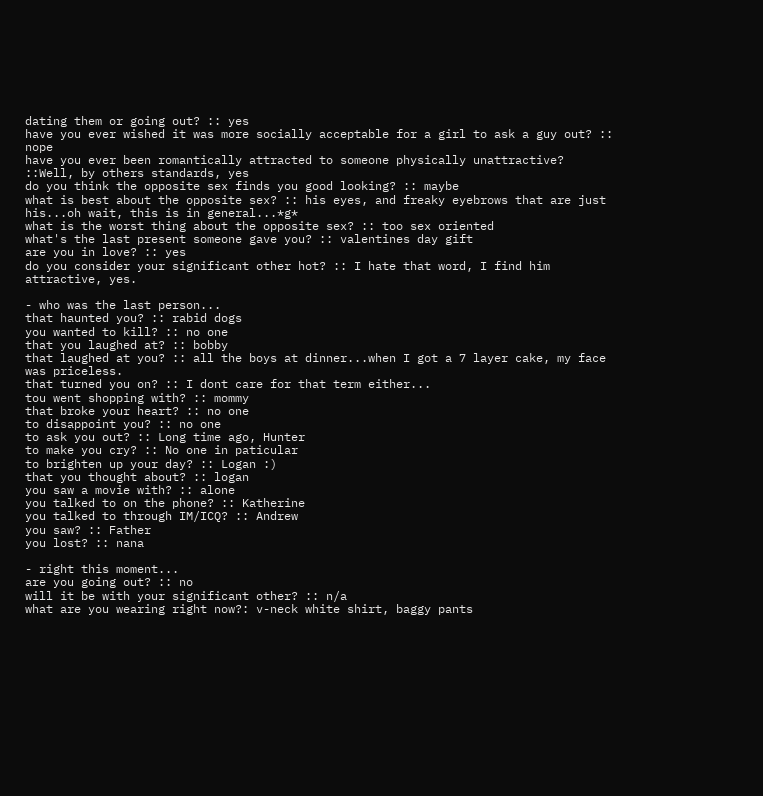dating them or going out? :: yes
have you ever wished it was more socially acceptable for a girl to ask a guy out? :: nope
have you ever been romantically attracted to someone physically unattractive? ::Well, by others standards, yes
do you think the opposite sex finds you good looking? :: maybe
what is best about the opposite sex? :: his eyes, and freaky eyebrows that are just his...oh wait, this is in general...*g*
what is the worst thing about the opposite sex? :: too sex oriented
what's the last present someone gave you? :: valentines day gift
are you in love? :: yes
do you consider your significant other hot? :: I hate that word, I find him attractive, yes.

- who was the last person...
that haunted you? :: rabid dogs
you wanted to kill? :: no one
that you laughed at? :: bobby
that laughed at you? :: all the boys at dinner...when I got a 7 layer cake, my face was priceless.
that turned you on? :: I dont care for that term either...
tou went shopping with? :: mommy
that broke your heart? :: no one
to disappoint you? :: no one
to ask you out? :: Long time ago, Hunter
to make you cry? :: No one in paticular
to brighten up your day? :: Logan :)
that you thought about? :: logan
you saw a movie with? :: alone
you talked to on the phone? :: Katherine
you talked to through IM/ICQ? :: Andrew
you saw? :: Father
you lost? :: nana

- right this moment...
are you going out? :: no
will it be with your significant other? :: n/a
what are you wearing right now?: v-neck white shirt, baggy pants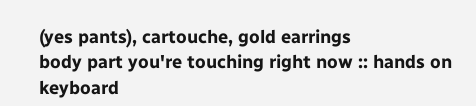(yes pants), cartouche, gold earrings
body part you're touching right now :: hands on keyboard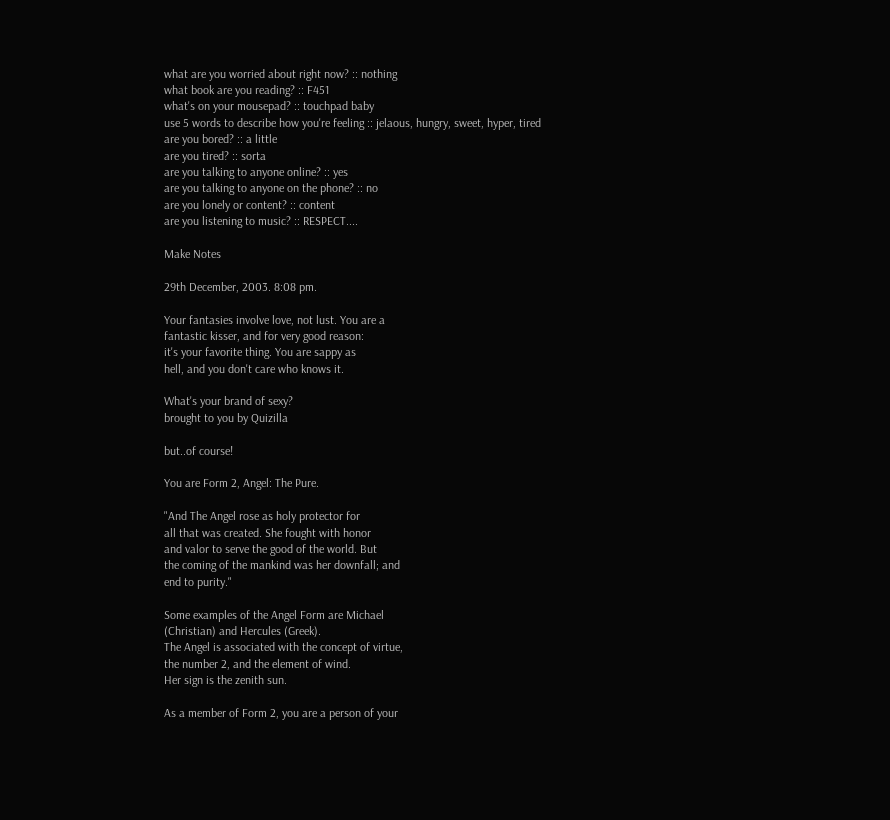what are you worried about right now? :: nothing
what book are you reading? :: F451
what's on your mousepad? :: touchpad baby
use 5 words to describe how you're feeling :: jelaous, hungry, sweet, hyper, tired
are you bored? :: a little
are you tired? :: sorta
are you talking to anyone online? :: yes
are you talking to anyone on the phone? :: no
are you lonely or content? :: content
are you listening to music? :: RESPECT....

Make Notes

29th December, 2003. 8:08 pm.

Your fantasies involve love, not lust. You are a
fantastic kisser, and for very good reason:
it's your favorite thing. You are sappy as
hell, and you don't care who knows it.

What's your brand of sexy?
brought to you by Quizilla

but..of course!

You are Form 2, Angel: The Pure.

"And The Angel rose as holy protector for
all that was created. She fought with honor
and valor to serve the good of the world. But
the coming of the mankind was her downfall; and
end to purity."

Some examples of the Angel Form are Michael
(Christian) and Hercules (Greek).
The Angel is associated with the concept of virtue,
the number 2, and the element of wind.
Her sign is the zenith sun.

As a member of Form 2, you are a person of your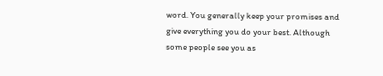word. You generally keep your promises and
give everything you do your best. Although
some people see you as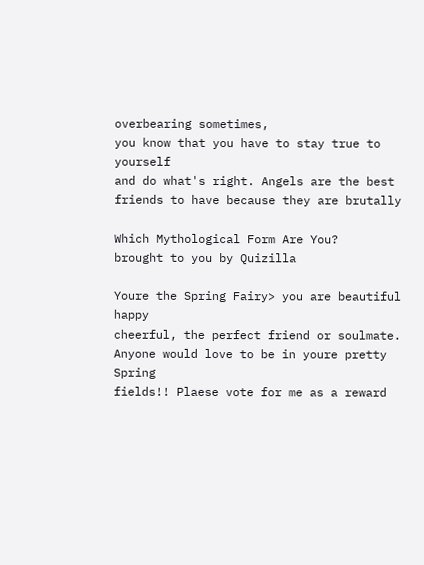overbearing sometimes,
you know that you have to stay true to yourself
and do what's right. Angels are the best
friends to have because they are brutally

Which Mythological Form Are You?
brought to you by Quizilla

Youre the Spring Fairy> you are beautiful happy
cheerful, the perfect friend or soulmate.
Anyone would love to be in youre pretty Spring
fields!! Plaese vote for me as a reward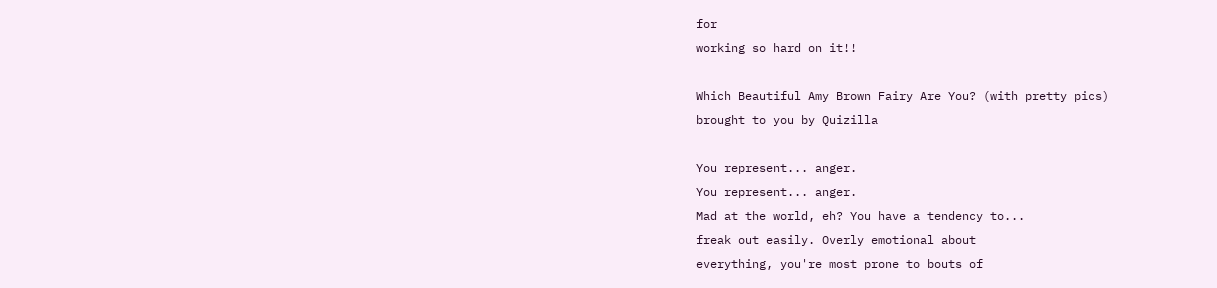for
working so hard on it!!

Which Beautiful Amy Brown Fairy Are You? (with pretty pics)
brought to you by Quizilla

You represent... anger.
You represent... anger.
Mad at the world, eh? You have a tendency to...
freak out easily. Overly emotional about
everything, you're most prone to bouts of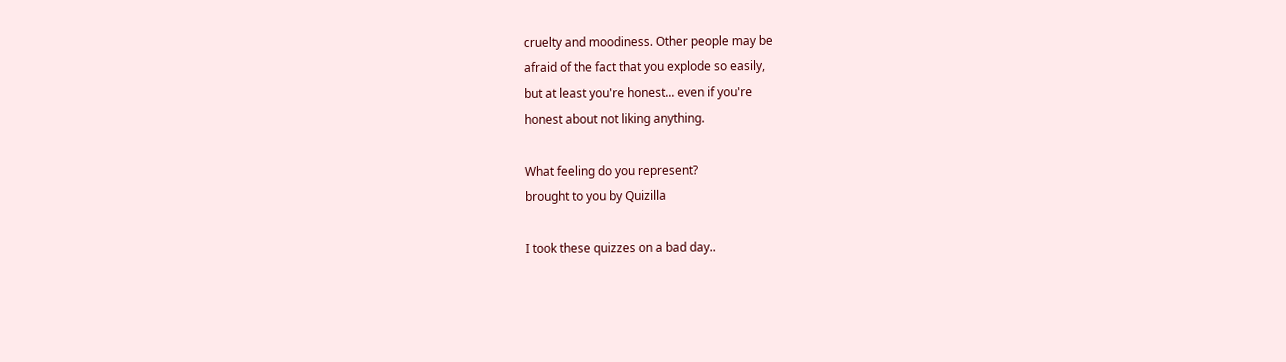cruelty and moodiness. Other people may be
afraid of the fact that you explode so easily,
but at least you're honest... even if you're
honest about not liking anything.

What feeling do you represent?
brought to you by Quizilla

I took these quizzes on a bad day..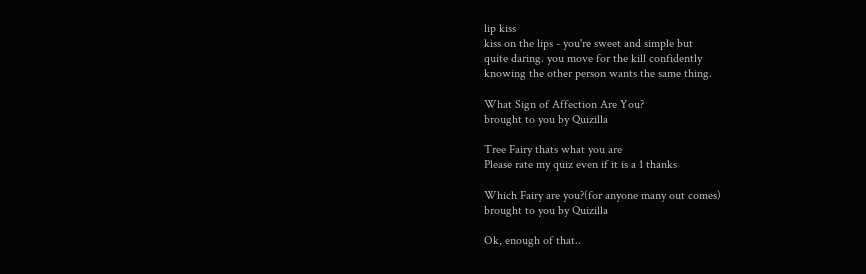lip kiss
kiss on the lips - you're sweet and simple but
quite daring. you move for the kill confidently
knowing the other person wants the same thing.

What Sign of Affection Are You?
brought to you by Quizilla

Tree Fairy thats what you are
Please rate my quiz even if it is a 1 thanks

Which Fairy are you?(for anyone many out comes)
brought to you by Quizilla

Ok, enough of that..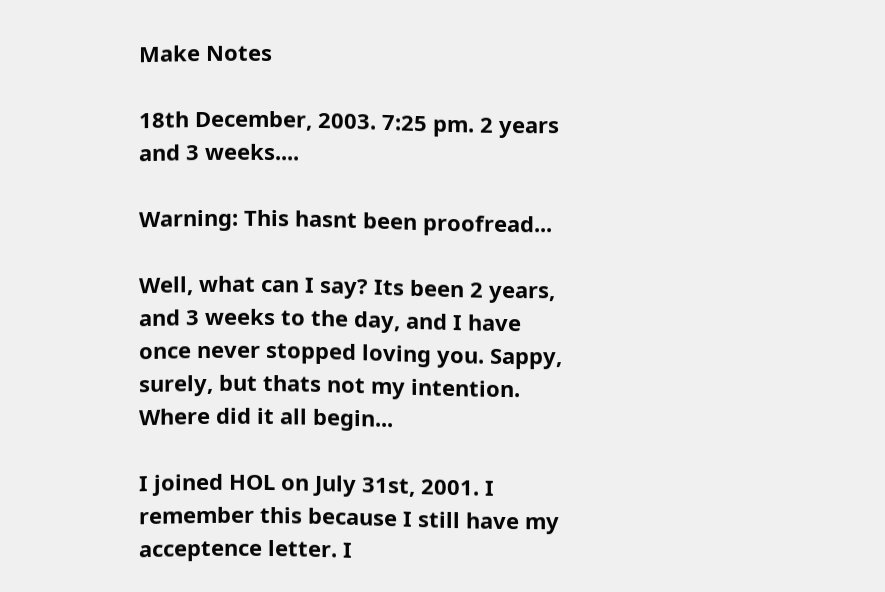Make Notes

18th December, 2003. 7:25 pm. 2 years and 3 weeks....

Warning: This hasnt been proofread...

Well, what can I say? Its been 2 years, and 3 weeks to the day, and I have once never stopped loving you. Sappy, surely, but thats not my intention. Where did it all begin...

I joined HOL on July 31st, 2001. I remember this because I still have my acceptence letter. I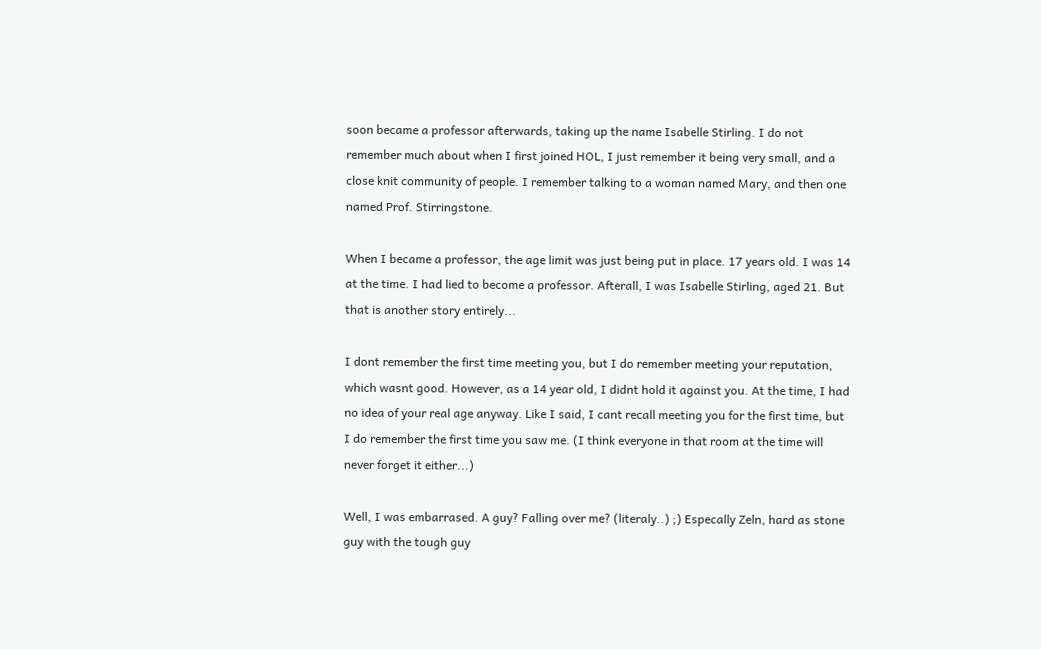soon became a professor afterwards, taking up the name Isabelle Stirling. I do not remember much about when I first joined HOL, I just remember it being very small, and a close knit community of people. I remember talking to a woman named Mary, and then one named Prof. Stirringstone.

When I became a professor, the age limit was just being put in place. 17 years old. I was 14 at the time. I had lied to become a professor. Afterall, I was Isabelle Stirling, aged 21. But that is another story entirely...

I dont remember the first time meeting you, but I do remember meeting your reputation, which wasnt good. However, as a 14 year old, I didnt hold it against you. At the time, I had no idea of your real age anyway. Like I said, I cant recall meeting you for the first time, but I do remember the first time you saw me. (I think everyone in that room at the time will never forget it either...)

Well, I was embarrased. A guy? Falling over me? (literaly..) ;) Especally Zeln, hard as stone guy with the tough guy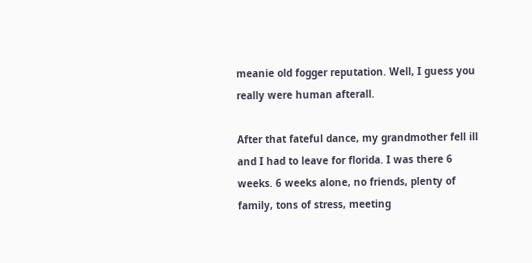meanie old fogger reputation. Well, I guess you really were human afterall.

After that fateful dance, my grandmother fell ill and I had to leave for florida. I was there 6 weeks. 6 weeks alone, no friends, plenty of family, tons of stress, meeting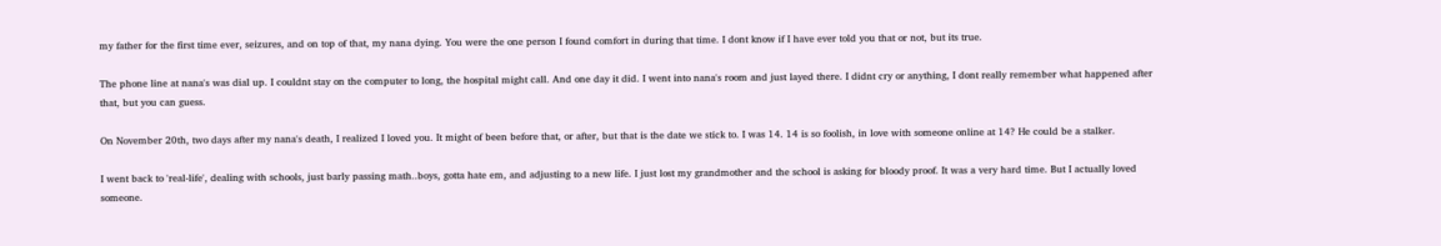my father for the first time ever, seizures, and on top of that, my nana dying. You were the one person I found comfort in during that time. I dont know if I have ever told you that or not, but its true.

The phone line at nana's was dial up. I couldnt stay on the computer to long, the hospital might call. And one day it did. I went into nana's room and just layed there. I didnt cry or anything, I dont really remember what happened after that, but you can guess.

On November 20th, two days after my nana's death, I realized I loved you. It might of been before that, or after, but that is the date we stick to. I was 14. 14 is so foolish, in love with someone online at 14? He could be a stalker.

I went back to 'real-life', dealing with schools, just barly passing math..boys, gotta hate em, and adjusting to a new life. I just lost my grandmother and the school is asking for bloody proof. It was a very hard time. But I actually loved someone.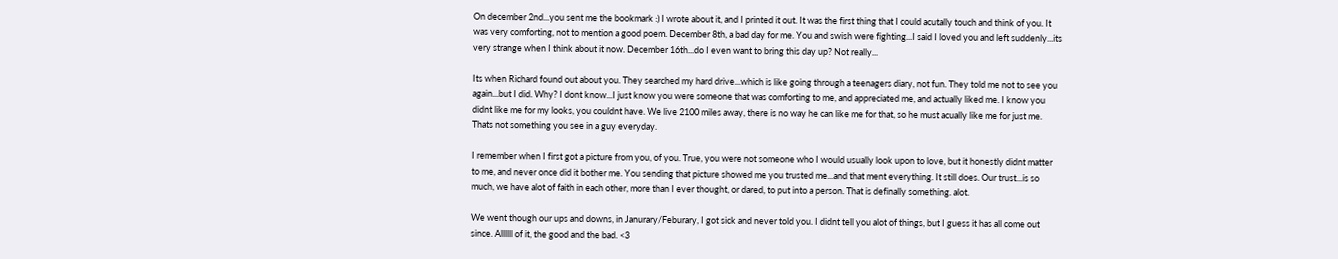On december 2nd...you sent me the bookmark :) I wrote about it, and I printed it out. It was the first thing that I could acutally touch and think of you. It was very comforting, not to mention a good poem. December 8th, a bad day for me. You and swish were fighting...I said I loved you and left suddenly...its very strange when I think about it now. December 16th...do I even want to bring this day up? Not really...

Its when Richard found out about you. They searched my hard drive...which is like going through a teenagers diary, not fun. They told me not to see you again...but I did. Why? I dont know...I just know you were someone that was comforting to me, and appreciated me, and actually liked me. I know you didnt like me for my looks, you couldnt have. We live 2100 miles away, there is no way he can like me for that, so he must acually like me for just me. Thats not something you see in a guy everyday.

I remember when I first got a picture from you, of you. True, you were not someone who I would usually look upon to love, but it honestly didnt matter to me, and never once did it bother me. You sending that picture showed me you trusted me...and that ment everything. It still does. Our trust...is so much, we have alot of faith in each other, more than I ever thought, or dared, to put into a person. That is definally something. alot.

We went though our ups and downs, in Janurary/Feburary, I got sick and never told you. I didnt tell you alot of things, but I guess it has all come out since. Allllll of it, the good and the bad. <3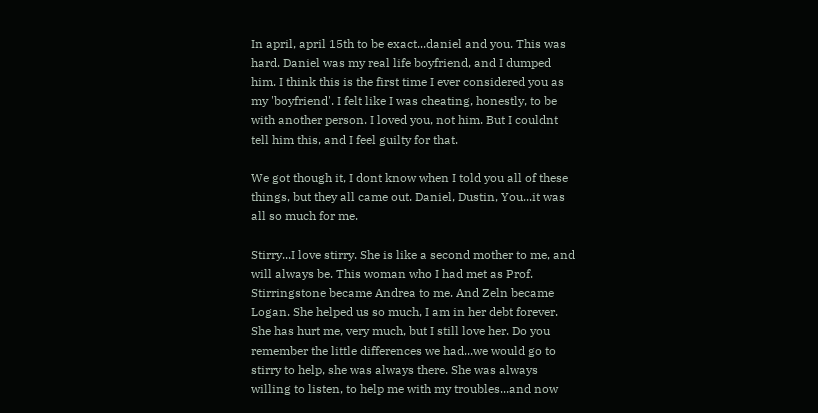In april, april 15th to be exact...daniel and you. This was hard. Daniel was my real life boyfriend, and I dumped him. I think this is the first time I ever considered you as my 'boyfriend'. I felt like I was cheating, honestly, to be with another person. I loved you, not him. But I couldnt tell him this, and I feel guilty for that.

We got though it, I dont know when I told you all of these things, but they all came out. Daniel, Dustin, You...it was all so much for me.

Stirry...I love stirry. She is like a second mother to me, and will always be. This woman who I had met as Prof. Stirringstone became Andrea to me. And Zeln became Logan. She helped us so much, I am in her debt forever. She has hurt me, very much, but I still love her. Do you remember the little differences we had...we would go to stirry to help, she was always there. She was always willing to listen, to help me with my troubles...and now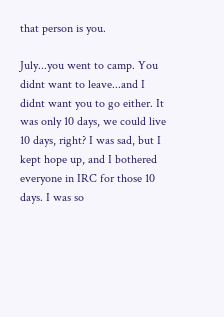that person is you.

July...you went to camp. You didnt want to leave...and I didnt want you to go either. It was only 10 days, we could live 10 days, right? I was sad, but I kept hope up, and I bothered everyone in IRC for those 10 days. I was so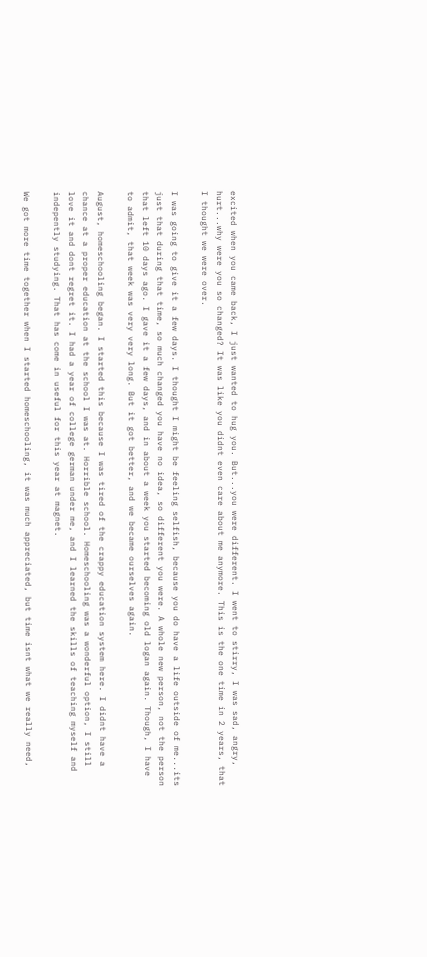excited when you came back, I just wanted to hug you. But...you were different. I went to stirry, I was sad, angry, hurt...why were you so changed? It was like you didnt even care about me anymore. This is the one time in 2 years, that I thought we were over.

I was going to give it a few days. I thought I might be feeling selfish, because you do have a life outside of me...its just that during that time, so much changed you have no idea, so different you were. A whole new person, not the person that left 10 days ago. I gave it a few days, and in about a week you started becoming old logan again. Though, I have to admit, that week was very very long. But it got better, and we became ourselves again.

August, homeschooling began. I started this because I was tired of the crappy education system here. I didnt have a chance at a proper education at the school I was at. Horrible school. Homeschooling was a wonderful option, I still love it and dont regret it. I had a year of college german under me, and I learned the skills of teaching myself and indepently studying. That has come in useful for this year at magnet.

We got more time together when I started homeschooling, it was much appreciated, but time isnt what we really need,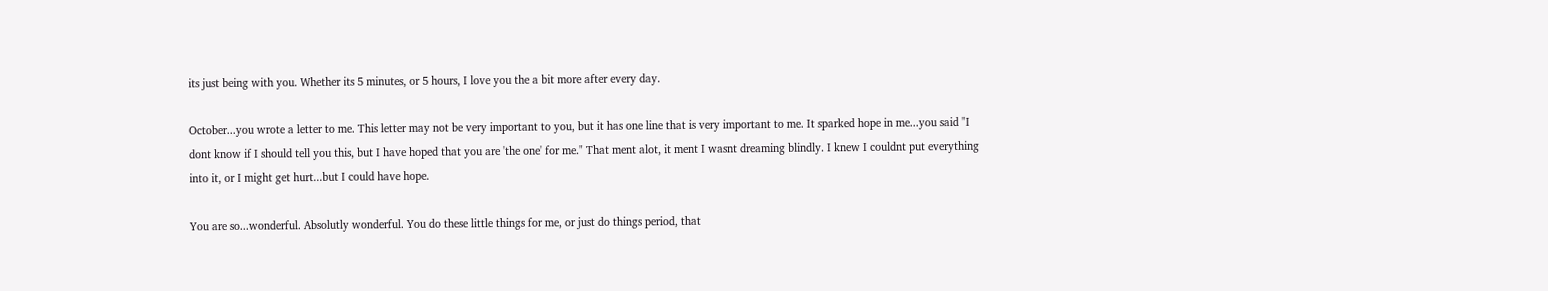its just being with you. Whether its 5 minutes, or 5 hours, I love you the a bit more after every day.

October...you wrote a letter to me. This letter may not be very important to you, but it has one line that is very important to me. It sparked hope in me...you said "I dont know if I should tell you this, but I have hoped that you are 'the one' for me." That ment alot, it ment I wasnt dreaming blindly. I knew I couldnt put everything into it, or I might get hurt...but I could have hope.

You are so...wonderful. Absolutly wonderful. You do these little things for me, or just do things period, that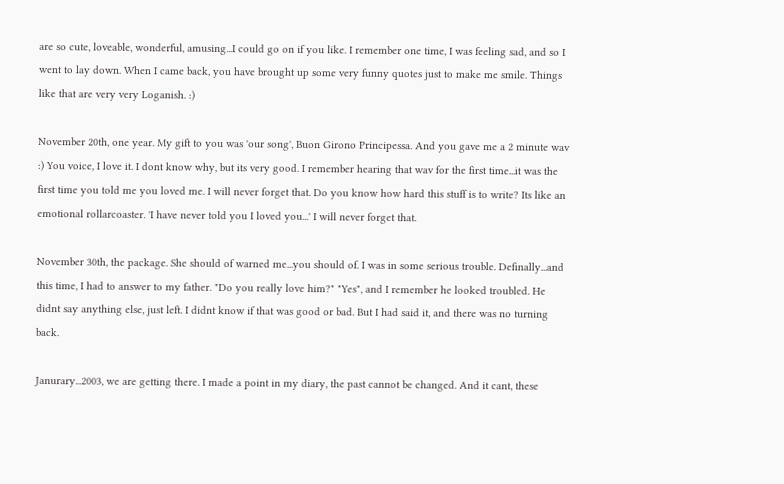are so cute, loveable, wonderful, amusing...I could go on if you like. I remember one time, I was feeling sad, and so I went to lay down. When I came back, you have brought up some very funny quotes just to make me smile. Things like that are very very Loganish. :)

November 20th, one year. My gift to you was 'our song', Buon Girono Principessa. And you gave me a 2 minute wav :) You voice, I love it. I dont know why, but its very good. I remember hearing that wav for the first time...it was the first time you told me you loved me. I will never forget that. Do you know how hard this stuff is to write? Its like an emotional rollarcoaster. 'I have never told you I loved you...' I will never forget that.

November 30th, the package. She should of warned me...you should of. I was in some serious trouble. Definally...and this time, I had to answer to my father. "Do you really love him?" "Yes", and I remember he looked troubled. He didnt say anything else, just left. I didnt know if that was good or bad. But I had said it, and there was no turning back.

Janurary...2003, we are getting there. I made a point in my diary, the past cannot be changed. And it cant, these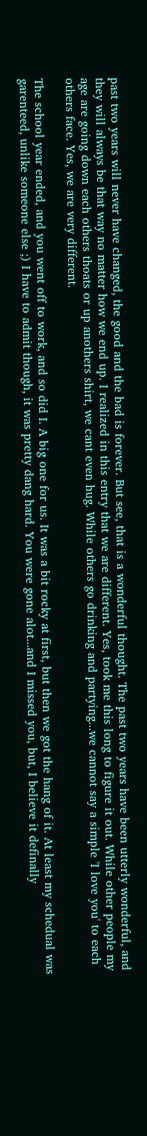past two years will never have changed, the good and the bad is forever. But see, that is a wonderful thought. The past two years have been utterly wonderful, and they will always be that way no matter how we end up. I realized in this entry that we are different. Yes, took me this long to figure it out. While other people my age are going down each others thoats or up anothers shirt, we cant even hug. While others go drinking and partying...we cannot say a simple 'I love you' to each others face. Yes, we are very different.

The school year ended, and you went off to work, and so did I. A big one for us. It was a bit rocky at first, but then we got the hang of it. At least my schedual was garenteed, unlike someone else ;) I have to admit though, it was pretty dang hard. You were gone alot...and I missed you, but, I believe it definally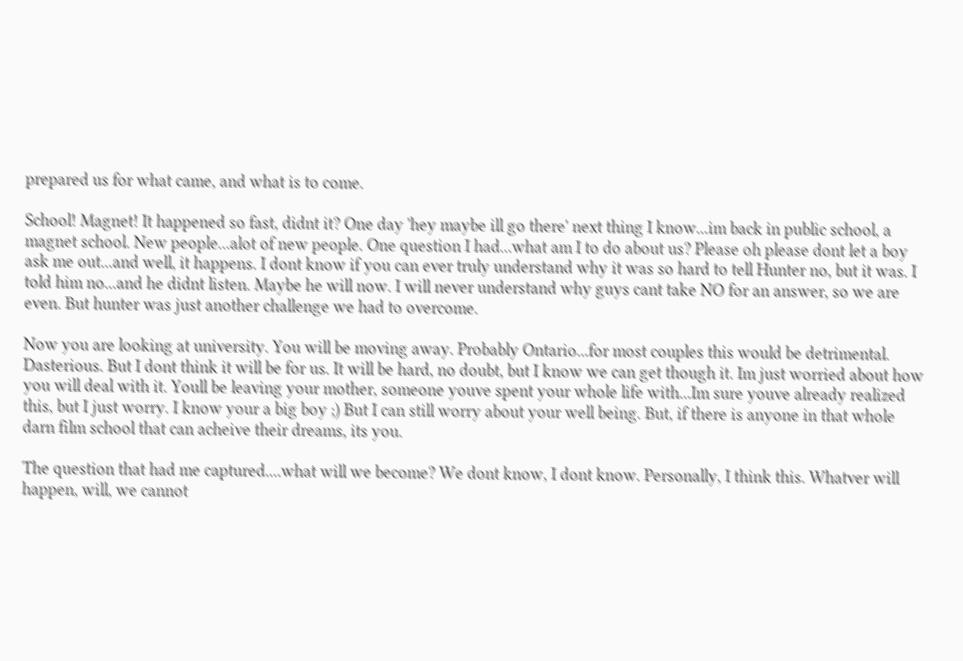prepared us for what came, and what is to come.

School! Magnet! It happened so fast, didnt it? One day 'hey maybe ill go there' next thing I know...im back in public school, a magnet school. New people...alot of new people. One question I had...what am I to do about us? Please oh please dont let a boy ask me out...and well, it happens. I dont know if you can ever truly understand why it was so hard to tell Hunter no, but it was. I told him no...and he didnt listen. Maybe he will now. I will never understand why guys cant take NO for an answer, so we are even. But hunter was just another challenge we had to overcome.

Now you are looking at university. You will be moving away. Probably Ontario...for most couples this would be detrimental. Dasterious. But I dont think it will be for us. It will be hard, no doubt, but I know we can get though it. Im just worried about how you will deal with it. Youll be leaving your mother, someone youve spent your whole life with...Im sure youve already realized this, but I just worry. I know your a big boy ;) But I can still worry about your well being. But, if there is anyone in that whole darn film school that can acheive their dreams, its you.

The question that had me captured....what will we become? We dont know, I dont know. Personally, I think this. Whatver will happen, will, we cannot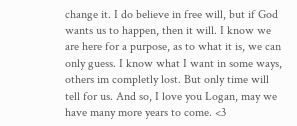change it. I do believe in free will, but if God wants us to happen, then it will. I know we are here for a purpose, as to what it is, we can only guess. I know what I want in some ways, others im completly lost. But only time will tell for us. And so, I love you Logan, may we have many more years to come. <3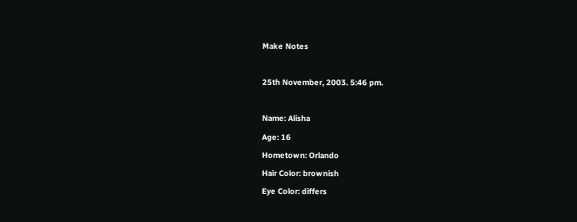Make Notes

25th November, 2003. 5:46 pm.

Name: Alisha
Age: 16
Hometown: Orlando
Hair Color: brownish
Eye Color: differs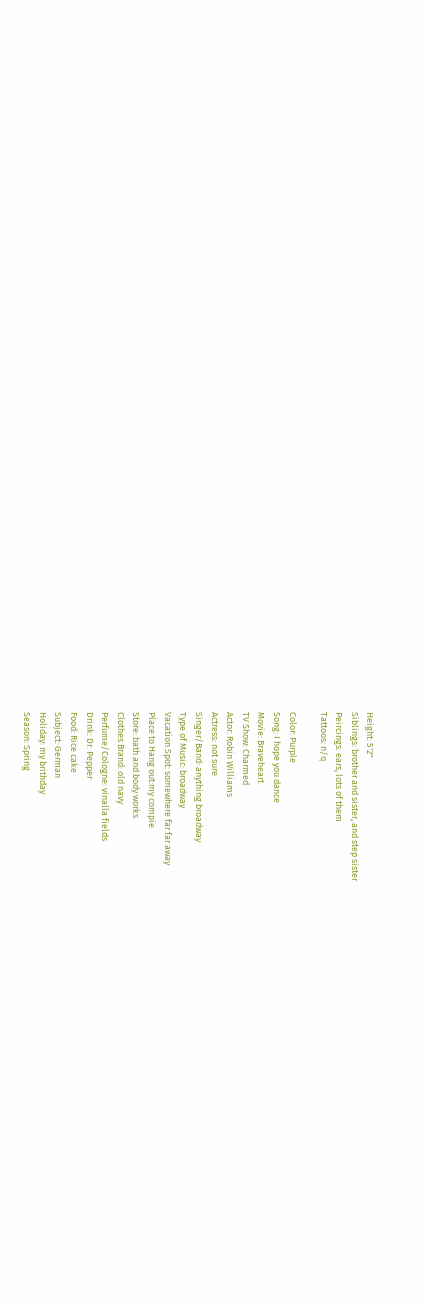Height: 5'2"
Siblings: brother and sister, and step sister
Peircings: ears, lots of them
Tattoos: n/q

Color: Purple
Song: I hope you dance
Movie: Braveheart
TV Show: Charmed
Actor: Robin Williams
Actress: not sure
Singer/Band: anything broadway
Type of Music: broadway
Vacation Spot: somewhere far far away
Place to Hang out:my compie
Store: bath and body works
Clothes Brand: old navy
Perfume/Cologne: vinalla fields
Drink: Dr. Pepper
Food: Rice cake
Subject: German
Holiday: my brithday
Season: Spring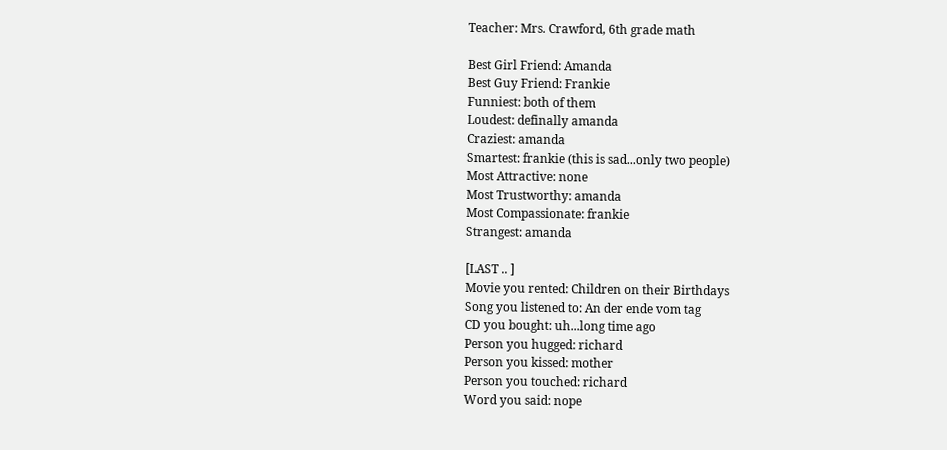Teacher: Mrs. Crawford, 6th grade math

Best Girl Friend: Amanda
Best Guy Friend: Frankie
Funniest: both of them
Loudest: definally amanda
Craziest: amanda
Smartest: frankie (this is sad...only two people)
Most Attractive: none
Most Trustworthy: amanda
Most Compassionate: frankie
Strangest: amanda

[LAST .. ]
Movie you rented: Children on their Birthdays
Song you listened to: An der ende vom tag
CD you bought: uh...long time ago
Person you hugged: richard
Person you kissed: mother
Person you touched: richard
Word you said: nope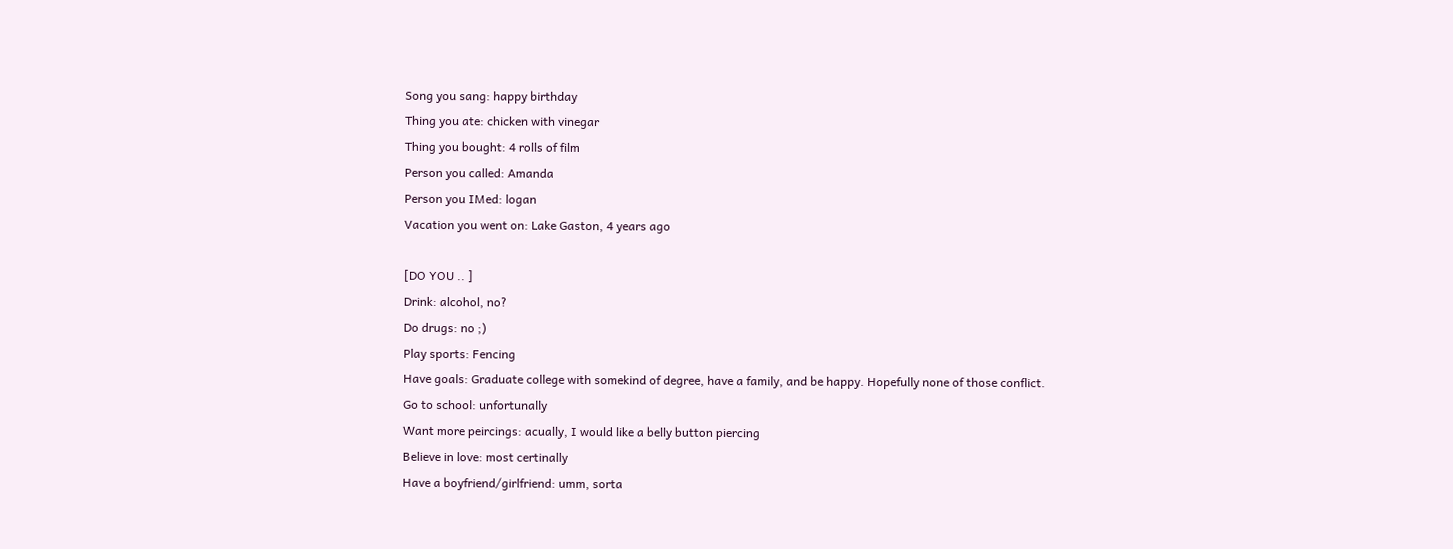Song you sang: happy birthday
Thing you ate: chicken with vinegar
Thing you bought: 4 rolls of film
Person you called: Amanda
Person you IMed: logan
Vacation you went on: Lake Gaston, 4 years ago

[DO YOU .. ]
Drink: alcohol, no?
Do drugs: no ;)
Play sports: Fencing
Have goals: Graduate college with somekind of degree, have a family, and be happy. Hopefully none of those conflict.
Go to school: unfortunally
Want more peircings: acually, I would like a belly button piercing
Believe in love: most certinally
Have a boyfriend/girlfriend: umm, sorta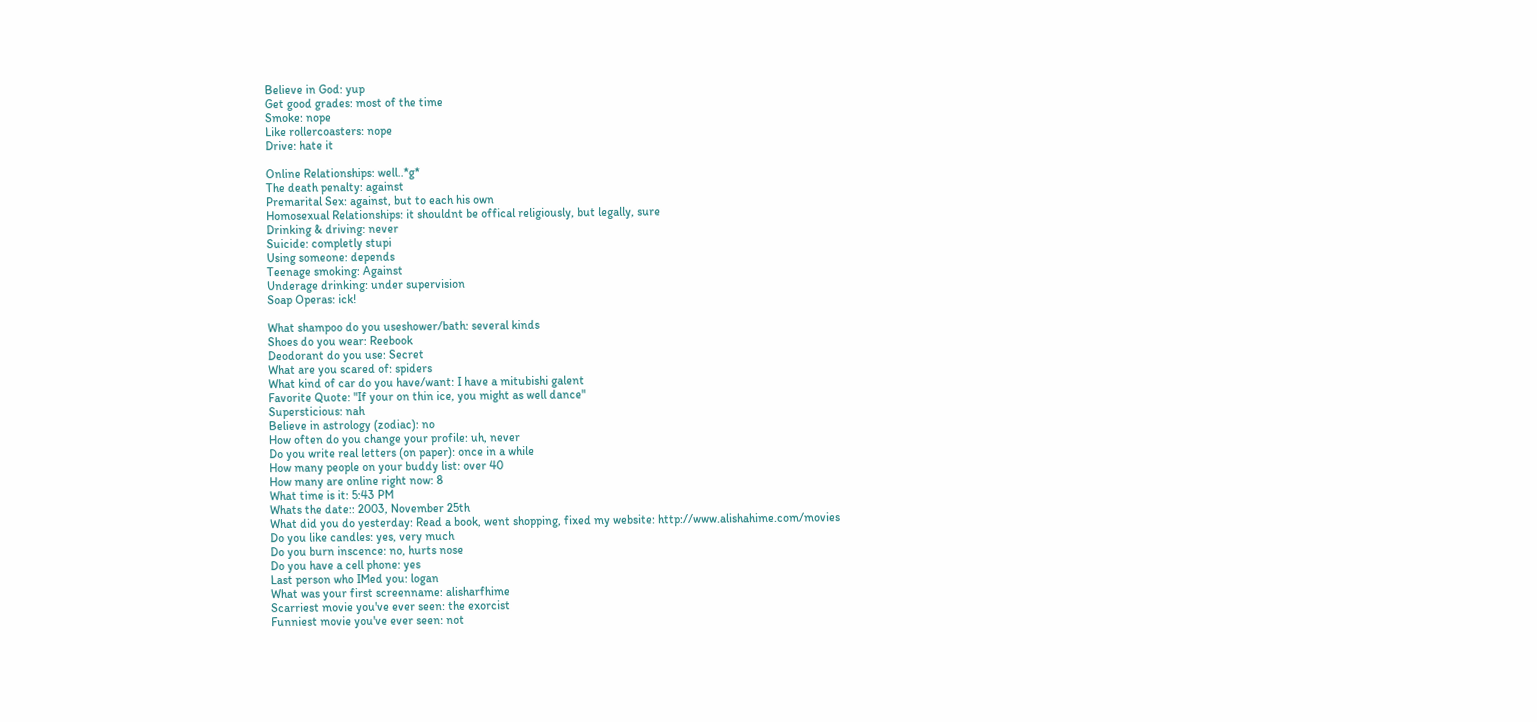Believe in God: yup
Get good grades: most of the time
Smoke: nope
Like rollercoasters: nope
Drive: hate it

Online Relationships: well..*g*
The death penalty: against
Premarital Sex: against, but to each his own
Homosexual Relationships: it shouldnt be offical religiously, but legally, sure
Drinking & driving: never
Suicide: completly stupi
Using someone: depends
Teenage smoking: Against
Underage drinking: under supervision
Soap Operas: ick!

What shampoo do you useshower/bath: several kinds
Shoes do you wear: Reebook
Deodorant do you use: Secret
What are you scared of: spiders
What kind of car do you have/want: I have a mitubishi galent
Favorite Quote: "If your on thin ice, you might as well dance"
Supersticious: nah
Believe in astrology (zodiac): no
How often do you change your profile: uh, never
Do you write real letters (on paper): once in a while
How many people on your buddy list: over 40
How many are online right now: 8
What time is it: 5:43 PM
Whats the date:: 2003, November 25th
What did you do yesterday: Read a book, went shopping, fixed my website: http://www.alishahime.com/movies
Do you like candles: yes, very much
Do you burn inscence: no, hurts nose
Do you have a cell phone: yes
Last person who IMed you: logan
What was your first screenname: alisharfhime
Scarriest movie you've ever seen: the exorcist
Funniest movie you've ever seen: not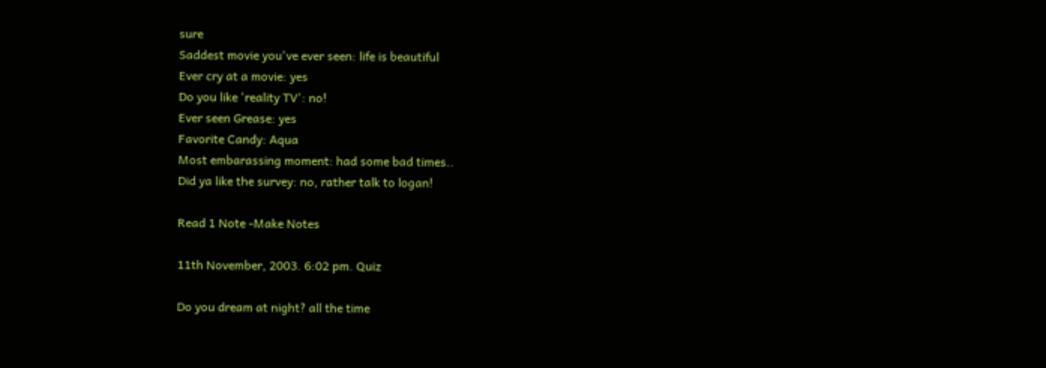sure
Saddest movie you've ever seen: life is beautiful
Ever cry at a movie: yes
Do you like 'reality TV': no!
Ever seen Grease: yes
Favorite Candy: Aqua
Most embarassing moment: had some bad times..
Did ya like the survey: no, rather talk to logan!

Read 1 Note -Make Notes

11th November, 2003. 6:02 pm. Quiz

Do you dream at night? all the time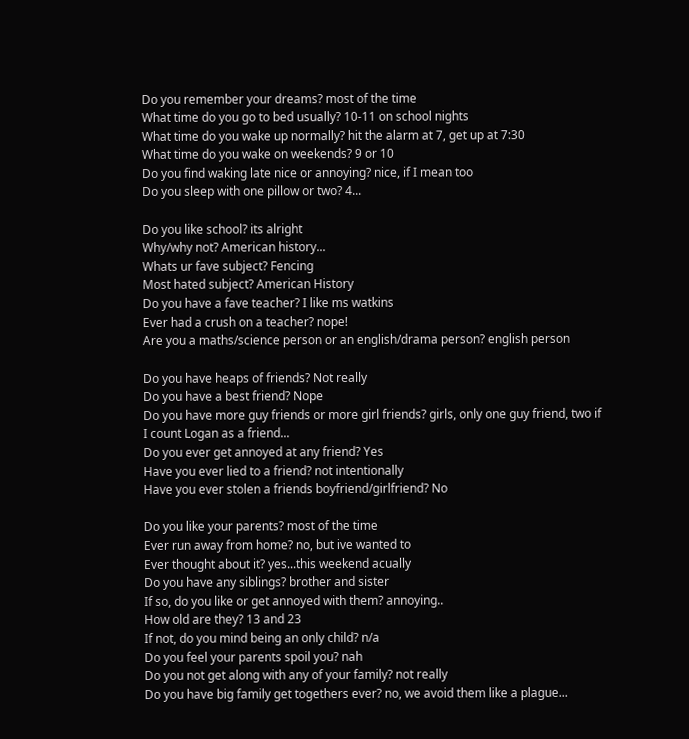Do you remember your dreams? most of the time
What time do you go to bed usually? 10-11 on school nights
What time do you wake up normally? hit the alarm at 7, get up at 7:30
What time do you wake on weekends? 9 or 10
Do you find waking late nice or annoying? nice, if I mean too
Do you sleep with one pillow or two? 4...

Do you like school? its alright
Why/why not? American history...
Whats ur fave subject? Fencing
Most hated subject? American History
Do you have a fave teacher? I like ms watkins
Ever had a crush on a teacher? nope!
Are you a maths/science person or an english/drama person? english person

Do you have heaps of friends? Not really
Do you have a best friend? Nope
Do you have more guy friends or more girl friends? girls, only one guy friend, two if I count Logan as a friend...
Do you ever get annoyed at any friend? Yes
Have you ever lied to a friend? not intentionally
Have you ever stolen a friends boyfriend/girlfriend? No

Do you like your parents? most of the time
Ever run away from home? no, but ive wanted to
Ever thought about it? yes...this weekend acually
Do you have any siblings? brother and sister
If so, do you like or get annoyed with them? annoying..
How old are they? 13 and 23
If not, do you mind being an only child? n/a
Do you feel your parents spoil you? nah
Do you not get along with any of your family? not really
Do you have big family get togethers ever? no, we avoid them like a plague...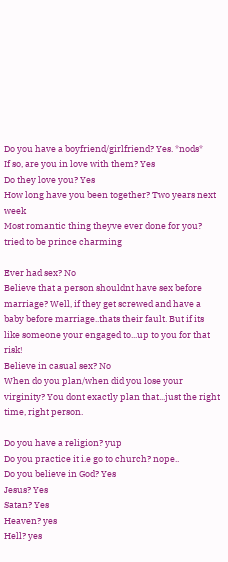Do you have a boyfriend/girlfriend? Yes. *nods*
If so, are you in love with them? Yes
Do they love you? Yes
How long have you been together? Two years next week
Most romantic thing theyve ever done for you? tried to be prince charming

Ever had sex? No
Believe that a person shouldnt have sex before marriage? Well, if they get screwed and have a baby before marriage..thats their fault. But if its like someone your engaged to...up to you for that risk!
Believe in casual sex? No
When do you plan/when did you lose your virginity? You dont exactly plan that...just the right time, right person.

Do you have a religion? yup
Do you practice it i.e go to church? nope..
Do you believe in God? Yes
Jesus? Yes
Satan? Yes
Heaven? yes
Hell? yes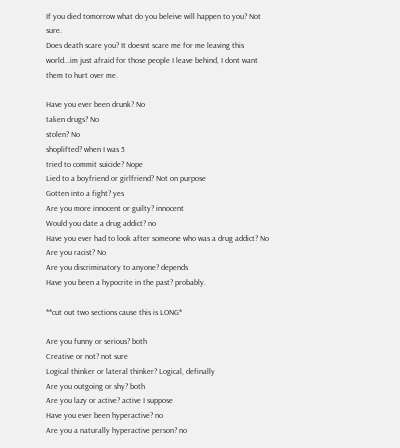If you died tomorrow what do you beleive will happen to you? Not sure.
Does death scare you? It doesnt scare me for me leaving this world...im just afraid for those people I leave behind, I dont want them to hurt over me.

Have you ever been drunk? No
taken drugs? No
stolen? No
shoplifted? when I was 5
tried to commit suicide? Nope
Lied to a boyfriend or girlfriend? Not on purpose
Gotten into a fight? yes
Are you more innocent or guilty? innocent
Would you date a drug addict? no
Have you ever had to look after someone who was a drug addict? No
Are you racist? No
Are you discriminatory to anyone? depends
Have you been a hypocrite in the past? probably.

**cut out two sections cause this is LONG*

Are you funny or serious? both
Creative or not? not sure
Logical thinker or lateral thinker? Logical, definally
Are you outgoing or shy? both
Are you lazy or active? active I suppose
Have you ever been hyperactive? no
Are you a naturally hyperactive person? no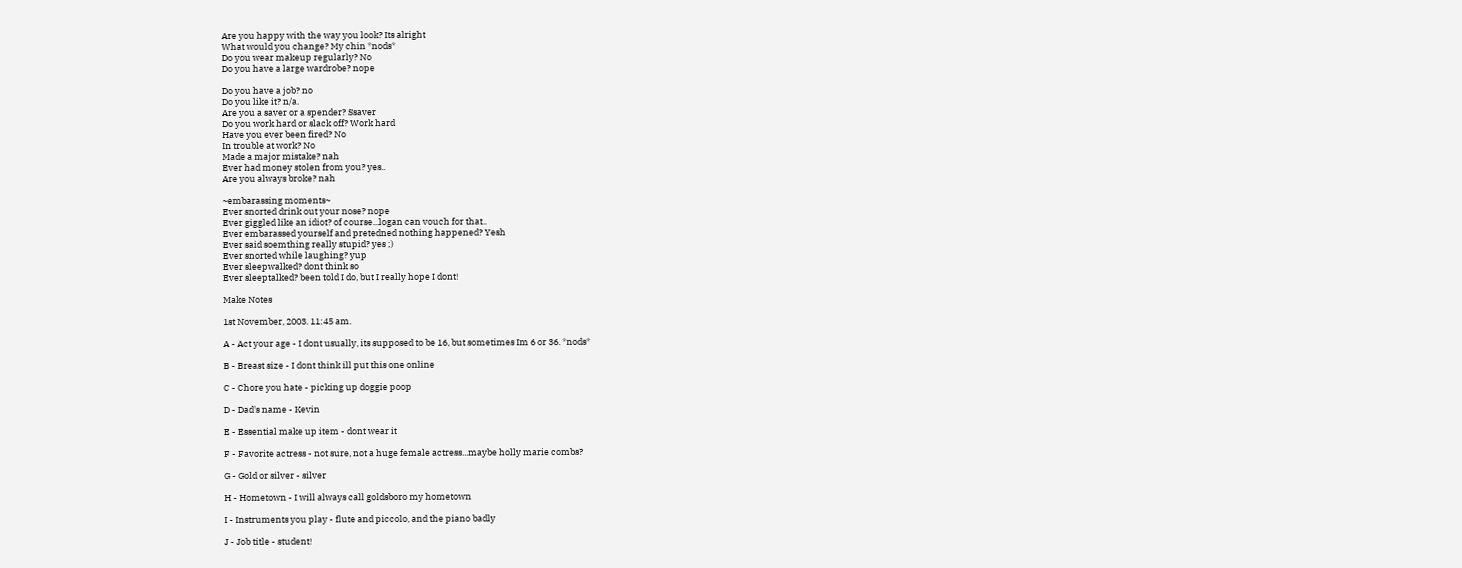Are you happy with the way you look? Its alright
What would you change? My chin *nods*
Do you wear makeup regularly? No
Do you have a large wardrobe? nope

Do you have a job? no
Do you like it? n/a.
Are you a saver or a spender? Ssaver
Do you work hard or slack off? Work hard
Have you ever been fired? No
In trouble at work? No
Made a major mistake? nah
Ever had money stolen from you? yes..
Are you always broke? nah

~embarassing moments~
Ever snorted drink out your nose? nope
Ever giggled like an idiot? of course...logan can vouch for that..
Ever embarassed yourself and pretedned nothing happened? Yesh
Ever said soemthing really stupid? yes ;)
Ever snorted while laughing? yup
Ever sleepwalked? dont think so
Ever sleeptalked? been told I do, but I really hope I dont!

Make Notes

1st November, 2003. 11:45 am.

A - Act your age - I dont usually, its supposed to be 16, but sometimes Im 6 or 36. *nods*

B - Breast size - I dont think ill put this one online

C - Chore you hate - picking up doggie poop

D - Dad's name - Kevin

E - Essential make up item - dont wear it

F - Favorite actress - not sure, not a huge female actress...maybe holly marie combs?

G - Gold or silver - silver

H - Hometown - I will always call goldsboro my hometown

I - Instruments you play - flute and piccolo, and the piano badly

J - Job title - student!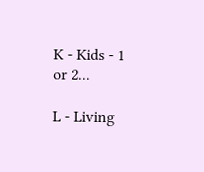K - Kids - 1 or 2...

L - Living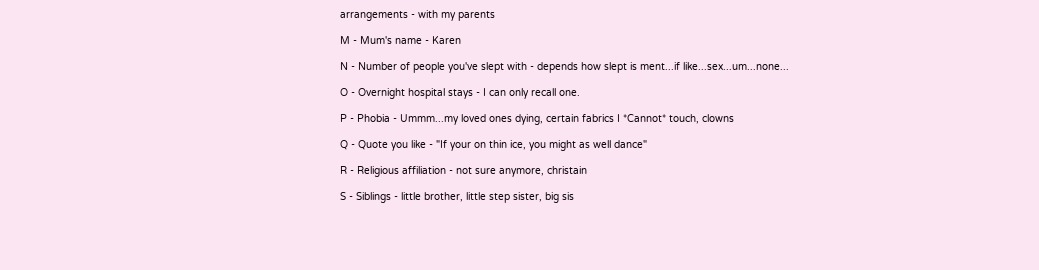arrangements - with my parents

M - Mum's name - Karen

N - Number of people you've slept with - depends how slept is ment...if like...sex...um...none...

O - Overnight hospital stays - I can only recall one.

P - Phobia - Ummm...my loved ones dying, certain fabrics I *Cannot* touch, clowns

Q - Quote you like - "If your on thin ice, you might as well dance"

R - Religious affiliation - not sure anymore, christain

S - Siblings - little brother, little step sister, big sis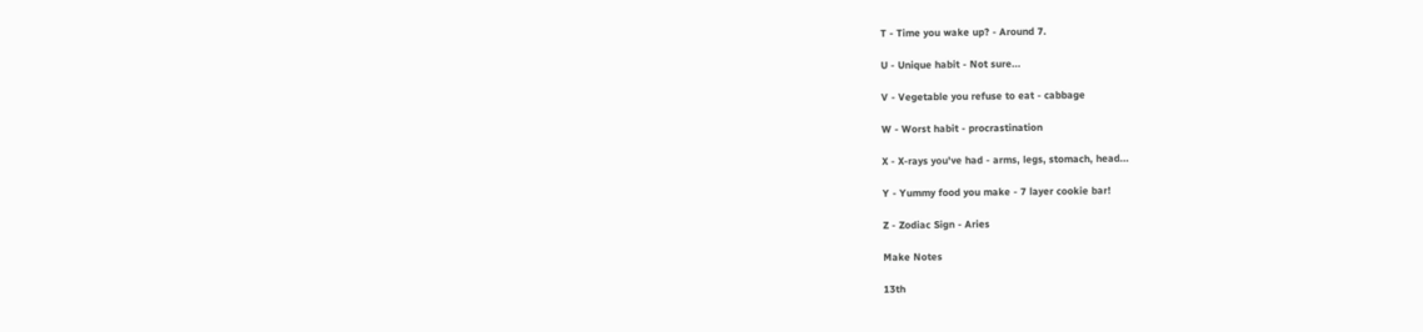T - Time you wake up? - Around 7.

U - Unique habit - Not sure...

V - Vegetable you refuse to eat - cabbage

W - Worst habit - procrastination

X - X-rays you've had - arms, legs, stomach, head...

Y - Yummy food you make - 7 layer cookie bar!

Z - Zodiac Sign - Aries

Make Notes

13th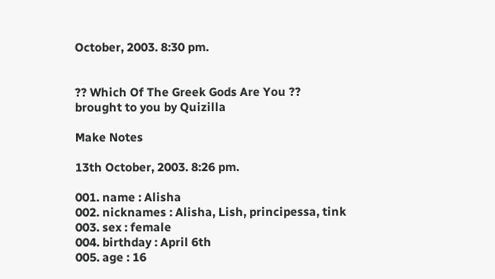October, 2003. 8:30 pm.


?? Which Of The Greek Gods Are You ??
brought to you by Quizilla

Make Notes

13th October, 2003. 8:26 pm.

001. name : Alisha
002. nicknames : Alisha, Lish, principessa, tink
003. sex : female
004. birthday : April 6th
005. age : 16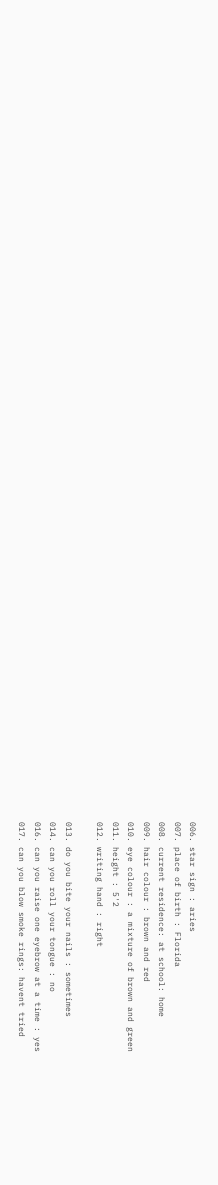006. star sign : aries
007. place of birth : Florida
008. current residence: at school: home
009. hair colour : brown and red
010. eye colour : a mixture of brown and green
011. height : 5'2
012. writing hand : right

013. do you bite your nails : sometimes
014. can you roll your tongue : no
016. can you raise one eyebrow at a time : yes
017. can you blow smoke rings: havent tried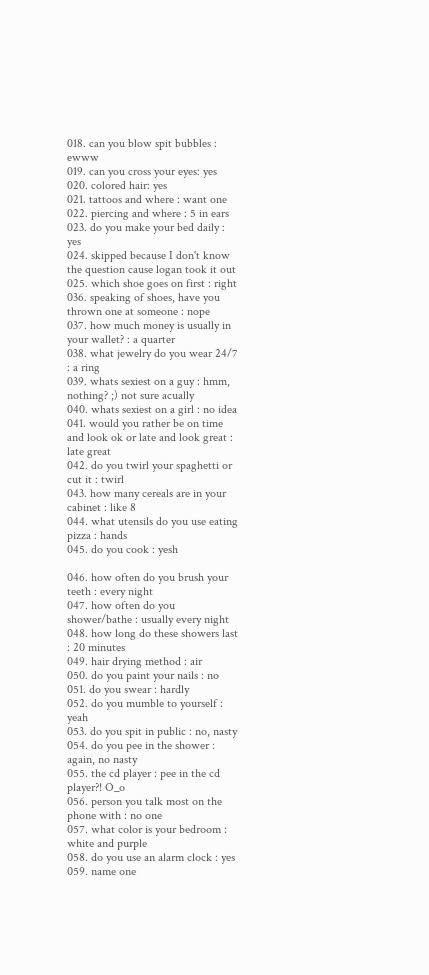018. can you blow spit bubbles : ewww
019. can you cross your eyes: yes
020. colored hair: yes
021. tattoos and where : want one
022. piercing and where : 5 in ears
023. do you make your bed daily : yes
024. skipped because I don't know the question cause logan took it out
025. which shoe goes on first : right
036. speaking of shoes, have you thrown one at someone : nope
037. how much money is usually in your wallet? : a quarter
038. what jewelry do you wear 24/7 : a ring
039. whats sexiest on a guy : hmm, nothing? ;) not sure acually
040. whats sexiest on a girl : no idea
041. would you rather be on time and look ok or late and look great : late great
042. do you twirl your spaghetti or cut it : twirl
043. how many cereals are in your cabinet : like 8
044. what utensils do you use eating pizza : hands
045. do you cook : yesh

046. how often do you brush your teeth : every night
047. how often do you shower/bathe : usually every night
048. how long do these showers last : 20 minutes
049. hair drying method : air
050. do you paint your nails : no
051. do you swear : hardly
052. do you mumble to yourself : yeah
053. do you spit in public : no, nasty
054. do you pee in the shower : again, no nasty
055. the cd player : pee in the cd player?! O_o
056. person you talk most on the phone with : no one
057. what color is your bedroom : white and purple
058. do you use an alarm clock : yes
059. name one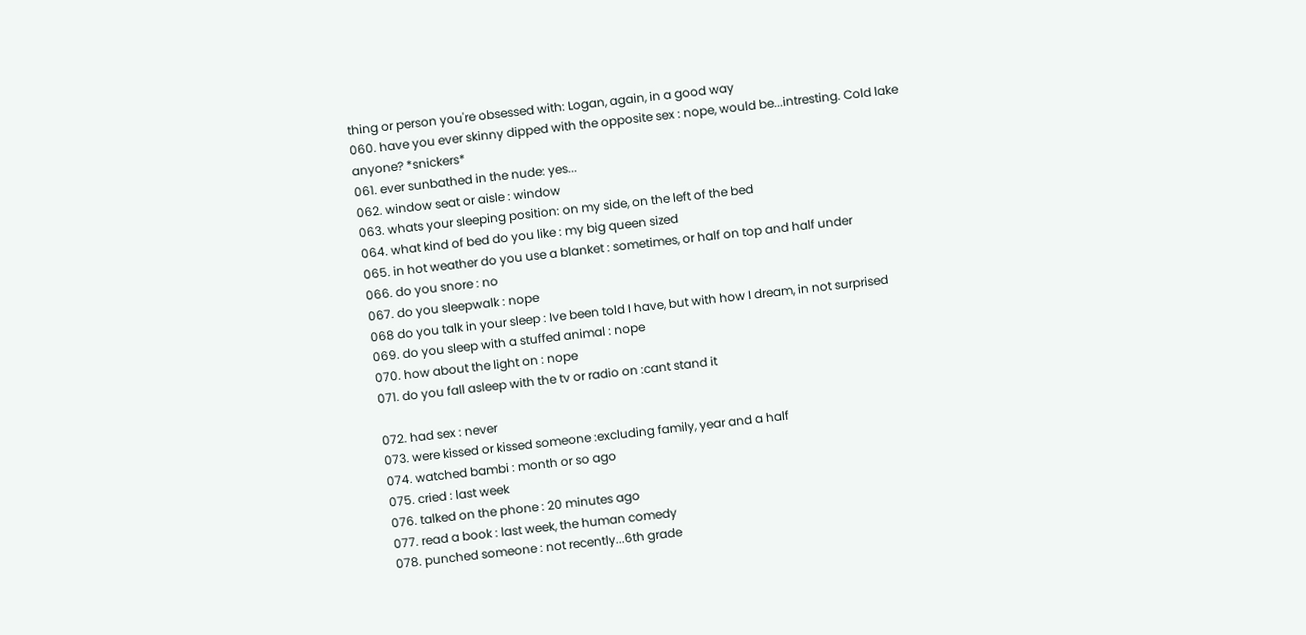thing or person you're obsessed with: Logan, again, in a good way
060. have you ever skinny dipped with the opposite sex : nope, would be...intresting. Cold lake anyone? *snickers*
061. ever sunbathed in the nude: yes...
062. window seat or aisle : window
063. whats your sleeping position: on my side, on the left of the bed
064. what kind of bed do you like : my big queen sized
065. in hot weather do you use a blanket : sometimes, or half on top and half under
066. do you snore : no
067. do you sleepwalk : nope
068 do you talk in your sleep : Ive been told I have, but with how I dream, in not surprised
069. do you sleep with a stuffed animal : nope
070. how about the light on : nope
071. do you fall asleep with the tv or radio on :cant stand it

072. had sex : never
073. were kissed or kissed someone :excluding family, year and a half
074. watched bambi : month or so ago
075. cried : last week
076. talked on the phone : 20 minutes ago
077. read a book : last week, the human comedy
078. punched someone : not recently...6th grade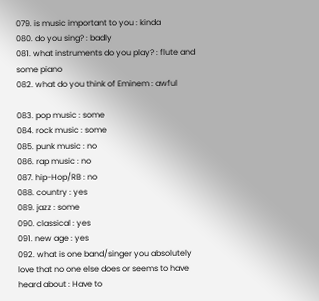079. is music important to you : kinda
080. do you sing? : badly
081. what instruments do you play? : flute and some piano
082. what do you think of Eminem : awful

083. pop music : some
084. rock music : some
085. punk music : no
086. rap music : no
087. hip-Hop/RB : no
088. country : yes
089. jazz : some
090. classical : yes
091. new age : yes
092. what is one band/singer you absolutely love that no one else does or seems to have heard about : Have to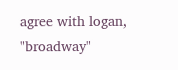agree with logan, "broadway"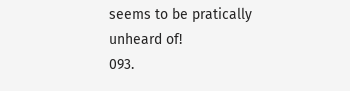seems to be pratically unheard of!
093.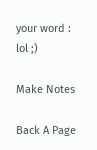your word : lol ;)

Make Notes

Back A Page